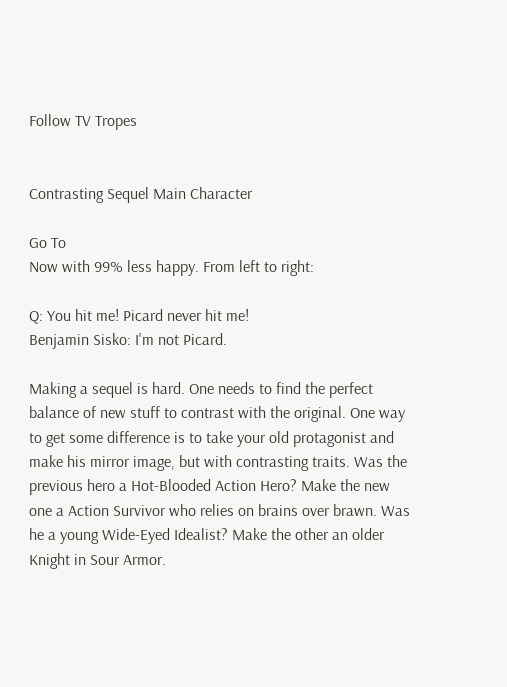Follow TV Tropes


Contrasting Sequel Main Character

Go To
Now with 99% less happy. From left to right:

Q: You hit me! Picard never hit me!
Benjamin Sisko: I'm not Picard.

Making a sequel is hard. One needs to find the perfect balance of new stuff to contrast with the original. One way to get some difference is to take your old protagonist and make his mirror image, but with contrasting traits. Was the previous hero a Hot-Blooded Action Hero? Make the new one a Action Survivor who relies on brains over brawn. Was he a young Wide-Eyed Idealist? Make the other an older Knight in Sour Armor.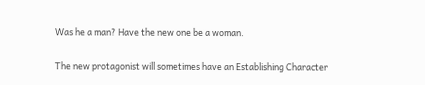Was he a man? Have the new one be a woman.

The new protagonist will sometimes have an Establishing Character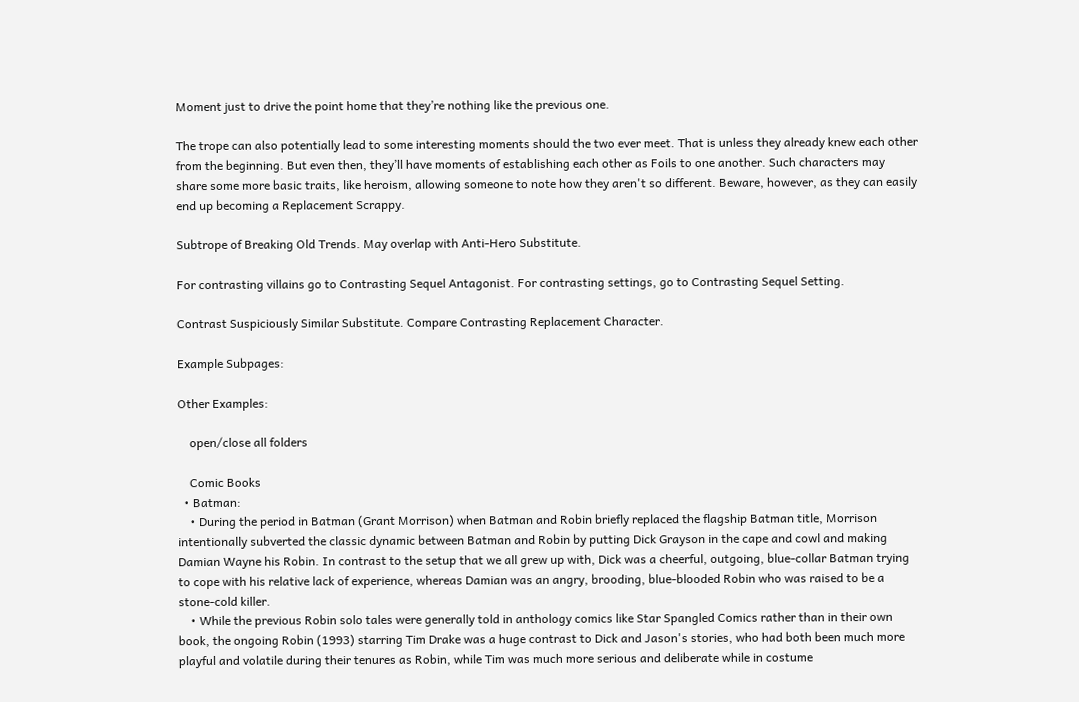Moment just to drive the point home that they’re nothing like the previous one.

The trope can also potentially lead to some interesting moments should the two ever meet. That is unless they already knew each other from the beginning. But even then, they’ll have moments of establishing each other as Foils to one another. Such characters may share some more basic traits, like heroism, allowing someone to note how they aren't so different. Beware, however, as they can easily end up becoming a Replacement Scrappy.

Subtrope of Breaking Old Trends. May overlap with Anti-Hero Substitute.

For contrasting villains go to Contrasting Sequel Antagonist. For contrasting settings, go to Contrasting Sequel Setting.

Contrast Suspiciously Similar Substitute. Compare Contrasting Replacement Character.

Example Subpages:

Other Examples:

    open/close all folders

    Comic Books
  • Batman:
    • During the period in Batman (Grant Morrison) when Batman and Robin briefly replaced the flagship Batman title, Morrison intentionally subverted the classic dynamic between Batman and Robin by putting Dick Grayson in the cape and cowl and making Damian Wayne his Robin. In contrast to the setup that we all grew up with, Dick was a cheerful, outgoing, blue-collar Batman trying to cope with his relative lack of experience, whereas Damian was an angry, brooding, blue-blooded Robin who was raised to be a stone-cold killer.
    • While the previous Robin solo tales were generally told in anthology comics like Star Spangled Comics rather than in their own book, the ongoing Robin (1993) starring Tim Drake was a huge contrast to Dick and Jason's stories, who had both been much more playful and volatile during their tenures as Robin, while Tim was much more serious and deliberate while in costume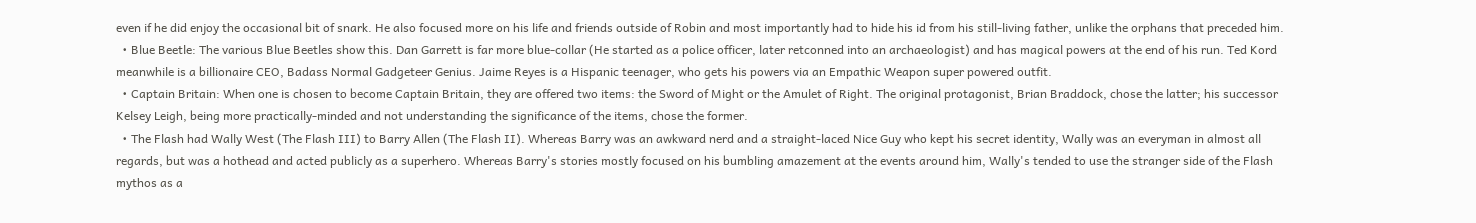even if he did enjoy the occasional bit of snark. He also focused more on his life and friends outside of Robin and most importantly had to hide his id from his still-living father, unlike the orphans that preceded him.
  • Blue Beetle: The various Blue Beetles show this. Dan Garrett is far more blue-collar (He started as a police officer, later retconned into an archaeologist) and has magical powers at the end of his run. Ted Kord meanwhile is a billionaire CEO, Badass Normal Gadgeteer Genius. Jaime Reyes is a Hispanic teenager, who gets his powers via an Empathic Weapon super powered outfit.
  • Captain Britain: When one is chosen to become Captain Britain, they are offered two items: the Sword of Might or the Amulet of Right. The original protagonist, Brian Braddock, chose the latter; his successor Kelsey Leigh, being more practically-minded and not understanding the significance of the items, chose the former.
  • The Flash had Wally West (The Flash III) to Barry Allen (The Flash II). Whereas Barry was an awkward nerd and a straight-laced Nice Guy who kept his secret identity, Wally was an everyman in almost all regards, but was a hothead and acted publicly as a superhero. Whereas Barry's stories mostly focused on his bumbling amazement at the events around him, Wally's tended to use the stranger side of the Flash mythos as a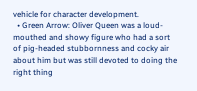vehicle for character development.
  • Green Arrow: Oliver Queen was a loud-mouthed and showy figure who had a sort of pig-headed stubbornness and cocky air about him but was still devoted to doing the right thing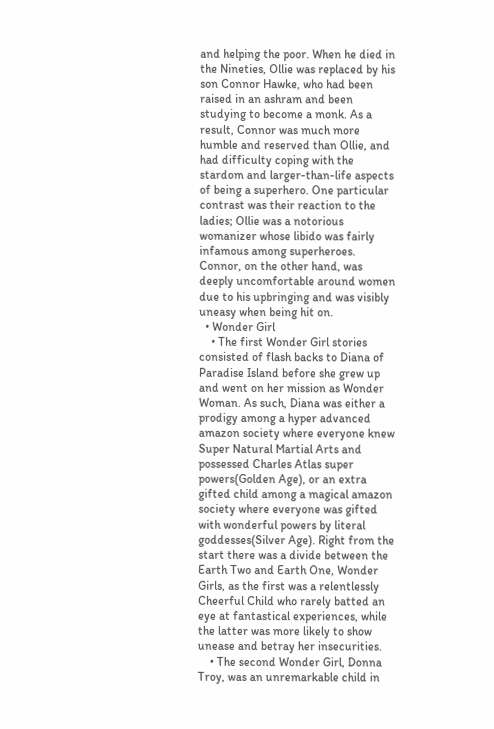and helping the poor. When he died in the Nineties, Ollie was replaced by his son Connor Hawke, who had been raised in an ashram and been studying to become a monk. As a result, Connor was much more humble and reserved than Ollie, and had difficulty coping with the stardom and larger-than-life aspects of being a superhero. One particular contrast was their reaction to the ladies; Ollie was a notorious womanizer whose libido was fairly infamous among superheroes. Connor, on the other hand, was deeply uncomfortable around women due to his upbringing and was visibly uneasy when being hit on.
  • Wonder Girl
    • The first Wonder Girl stories consisted of flash backs to Diana of Paradise Island before she grew up and went on her mission as Wonder Woman. As such, Diana was either a prodigy among a hyper advanced amazon society where everyone knew Super Natural Martial Arts and possessed Charles Atlas super powers(Golden Age), or an extra gifted child among a magical amazon society where everyone was gifted with wonderful powers by literal goddesses(Silver Age). Right from the start there was a divide between the Earth Two and Earth One, Wonder Girls, as the first was a relentlessly Cheerful Child who rarely batted an eye at fantastical experiences, while the latter was more likely to show unease and betray her insecurities.
    • The second Wonder Girl, Donna Troy, was an unremarkable child in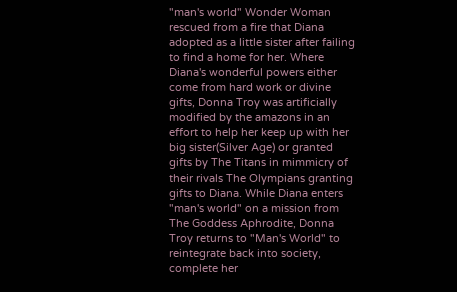"man's world" Wonder Woman rescued from a fire that Diana adopted as a little sister after failing to find a home for her. Where Diana's wonderful powers either come from hard work or divine gifts, Donna Troy was artificially modified by the amazons in an effort to help her keep up with her big sister(Silver Age) or granted gifts by The Titans in mimmicry of their rivals The Olympians granting gifts to Diana. While Diana enters "man's world" on a mission from The Goddess Aphrodite, Donna Troy returns to "Man's World" to reintegrate back into society, complete her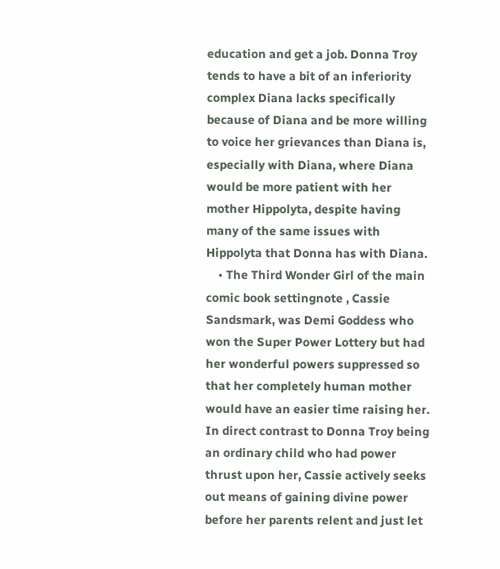education and get a job. Donna Troy tends to have a bit of an inferiority complex Diana lacks specifically because of Diana and be more willing to voice her grievances than Diana is, especially with Diana, where Diana would be more patient with her mother Hippolyta, despite having many of the same issues with Hippolyta that Donna has with Diana.
    • The Third Wonder Girl of the main comic book settingnote , Cassie Sandsmark, was Demi Goddess who won the Super Power Lottery but had her wonderful powers suppressed so that her completely human mother would have an easier time raising her. In direct contrast to Donna Troy being an ordinary child who had power thrust upon her, Cassie actively seeks out means of gaining divine power before her parents relent and just let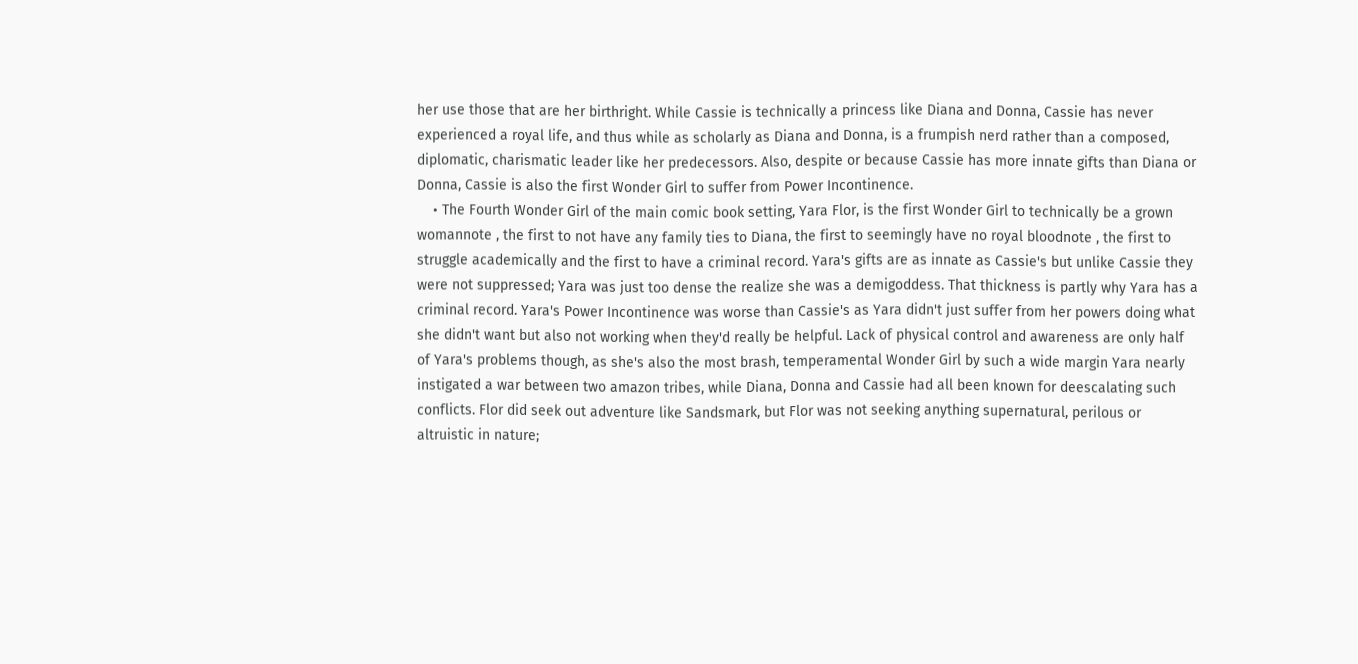her use those that are her birthright. While Cassie is technically a princess like Diana and Donna, Cassie has never experienced a royal life, and thus while as scholarly as Diana and Donna, is a frumpish nerd rather than a composed, diplomatic, charismatic leader like her predecessors. Also, despite or because Cassie has more innate gifts than Diana or Donna, Cassie is also the first Wonder Girl to suffer from Power Incontinence.
    • The Fourth Wonder Girl of the main comic book setting, Yara Flor, is the first Wonder Girl to technically be a grown womannote , the first to not have any family ties to Diana, the first to seemingly have no royal bloodnote , the first to struggle academically and the first to have a criminal record. Yara's gifts are as innate as Cassie's but unlike Cassie they were not suppressed; Yara was just too dense the realize she was a demigoddess. That thickness is partly why Yara has a criminal record. Yara's Power Incontinence was worse than Cassie's as Yara didn't just suffer from her powers doing what she didn't want but also not working when they'd really be helpful. Lack of physical control and awareness are only half of Yara's problems though, as she's also the most brash, temperamental Wonder Girl by such a wide margin Yara nearly instigated a war between two amazon tribes, while Diana, Donna and Cassie had all been known for deescalating such conflicts. Flor did seek out adventure like Sandsmark, but Flor was not seeking anything supernatural, perilous or altruistic in nature;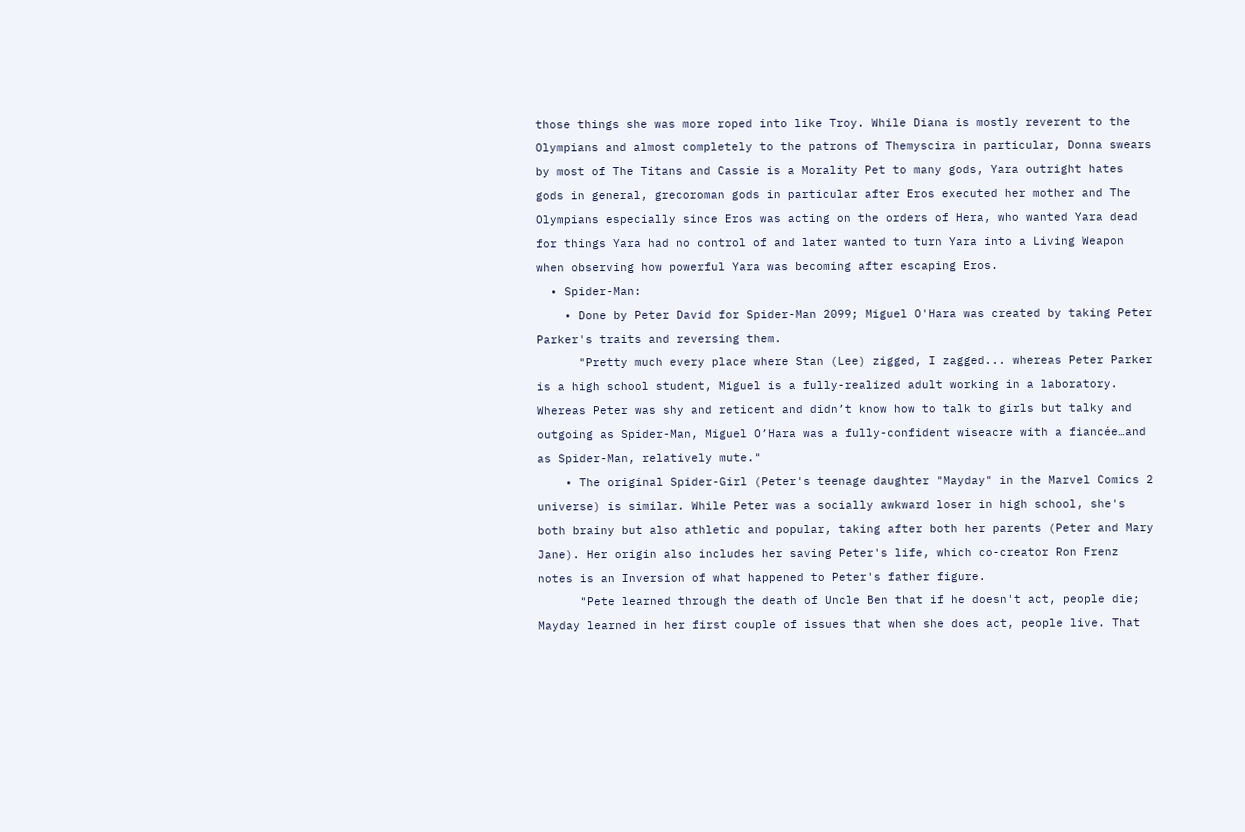those things she was more roped into like Troy. While Diana is mostly reverent to the Olympians and almost completely to the patrons of Themyscira in particular, Donna swears by most of The Titans and Cassie is a Morality Pet to many gods, Yara outright hates gods in general, grecoroman gods in particular after Eros executed her mother and The Olympians especially since Eros was acting on the orders of Hera, who wanted Yara dead for things Yara had no control of and later wanted to turn Yara into a Living Weapon when observing how powerful Yara was becoming after escaping Eros.
  • Spider-Man:
    • Done by Peter David for Spider-Man 2099; Miguel O'Hara was created by taking Peter Parker's traits and reversing them.
      "Pretty much every place where Stan (Lee) zigged, I zagged... whereas Peter Parker is a high school student, Miguel is a fully-realized adult working in a laboratory. Whereas Peter was shy and reticent and didn’t know how to talk to girls but talky and outgoing as Spider-Man, Miguel O’Hara was a fully-confident wiseacre with a fiancée…and as Spider-Man, relatively mute."
    • The original Spider-Girl (Peter's teenage daughter "Mayday" in the Marvel Comics 2 universe) is similar. While Peter was a socially awkward loser in high school, she's both brainy but also athletic and popular, taking after both her parents (Peter and Mary Jane). Her origin also includes her saving Peter's life, which co-creator Ron Frenz notes is an Inversion of what happened to Peter's father figure.
      "Pete learned through the death of Uncle Ben that if he doesn't act, people die; Mayday learned in her first couple of issues that when she does act, people live. That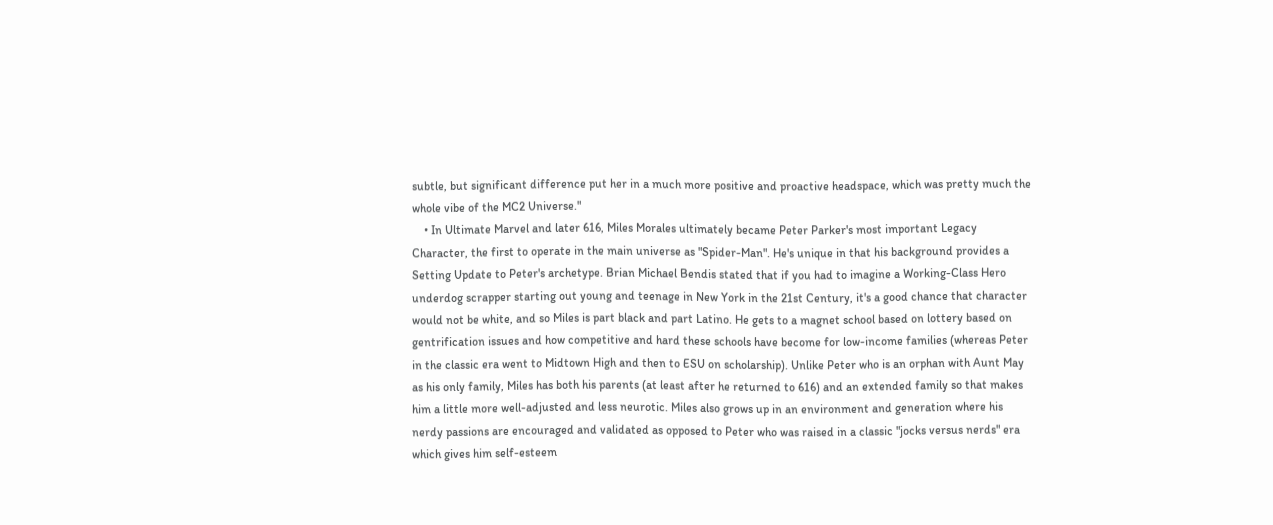subtle, but significant difference put her in a much more positive and proactive headspace, which was pretty much the whole vibe of the MC2 Universe."
    • In Ultimate Marvel and later 616, Miles Morales ultimately became Peter Parker's most important Legacy Character, the first to operate in the main universe as "Spider-Man". He's unique in that his background provides a Setting Update to Peter's archetype. Brian Michael Bendis stated that if you had to imagine a Working-Class Hero underdog scrapper starting out young and teenage in New York in the 21st Century, it's a good chance that character would not be white, and so Miles is part black and part Latino. He gets to a magnet school based on lottery based on gentrification issues and how competitive and hard these schools have become for low-income families (whereas Peter in the classic era went to Midtown High and then to ESU on scholarship). Unlike Peter who is an orphan with Aunt May as his only family, Miles has both his parents (at least after he returned to 616) and an extended family so that makes him a little more well-adjusted and less neurotic. Miles also grows up in an environment and generation where his nerdy passions are encouraged and validated as opposed to Peter who was raised in a classic "jocks versus nerds" era which gives him self-esteem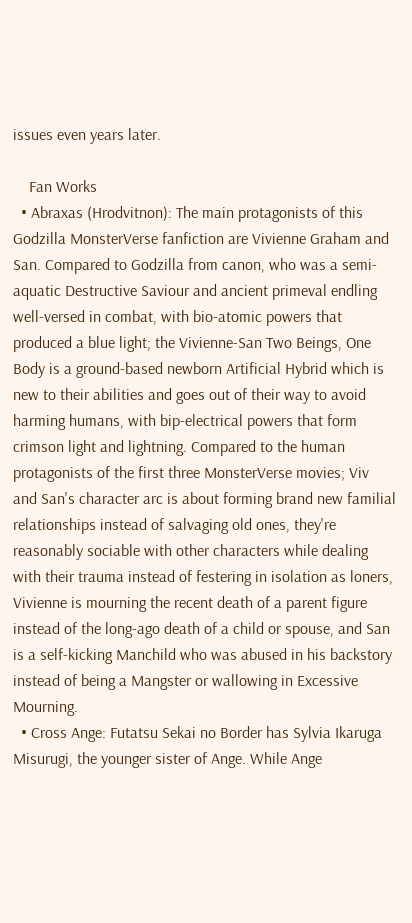issues even years later.

    Fan Works
  • Abraxas (Hrodvitnon): The main protagonists of this Godzilla MonsterVerse fanfiction are Vivienne Graham and San. Compared to Godzilla from canon, who was a semi-aquatic Destructive Saviour and ancient primeval endling well-versed in combat, with bio-atomic powers that produced a blue light; the Vivienne-San Two Beings, One Body is a ground-based newborn Artificial Hybrid which is new to their abilities and goes out of their way to avoid harming humans, with bip-electrical powers that form crimson light and lightning. Compared to the human protagonists of the first three MonsterVerse movies; Viv and San's character arc is about forming brand new familial relationships instead of salvaging old ones, they're reasonably sociable with other characters while dealing with their trauma instead of festering in isolation as loners, Vivienne is mourning the recent death of a parent figure instead of the long-ago death of a child or spouse, and San is a self-kicking Manchild who was abused in his backstory instead of being a Mangster or wallowing in Excessive Mourning.
  • Cross Ange: Futatsu Sekai no Border has Sylvia Ikaruga Misurugi, the younger sister of Ange. While Ange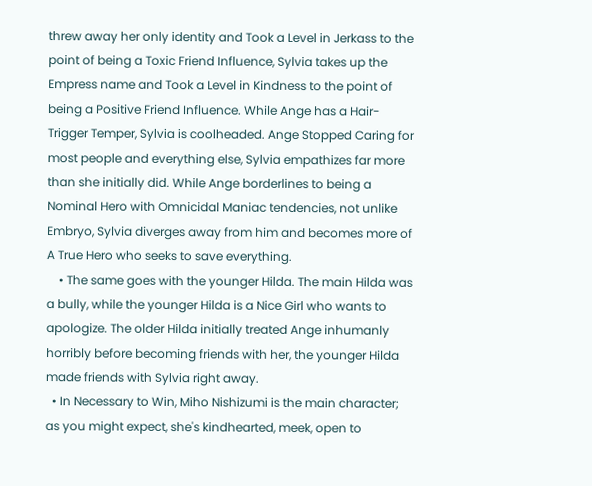threw away her only identity and Took a Level in Jerkass to the point of being a Toxic Friend Influence, Sylvia takes up the Empress name and Took a Level in Kindness to the point of being a Positive Friend Influence. While Ange has a Hair-Trigger Temper, Sylvia is coolheaded. Ange Stopped Caring for most people and everything else, Sylvia empathizes far more than she initially did. While Ange borderlines to being a Nominal Hero with Omnicidal Maniac tendencies, not unlike Embryo, Sylvia diverges away from him and becomes more of A True Hero who seeks to save everything.
    • The same goes with the younger Hilda. The main Hilda was a bully, while the younger Hilda is a Nice Girl who wants to apologize. The older Hilda initially treated Ange inhumanly horribly before becoming friends with her, the younger Hilda made friends with Sylvia right away.
  • In Necessary to Win, Miho Nishizumi is the main character; as you might expect, she's kindhearted, meek, open to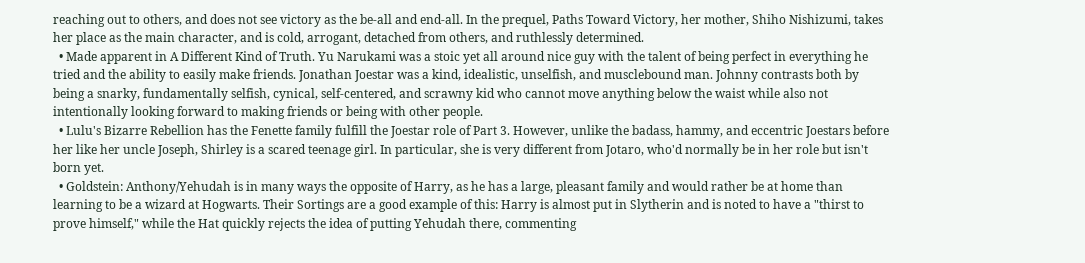reaching out to others, and does not see victory as the be-all and end-all. In the prequel, Paths Toward Victory, her mother, Shiho Nishizumi, takes her place as the main character, and is cold, arrogant, detached from others, and ruthlessly determined.
  • Made apparent in A Different Kind of Truth. Yu Narukami was a stoic yet all around nice guy with the talent of being perfect in everything he tried and the ability to easily make friends. Jonathan Joestar was a kind, idealistic, unselfish, and musclebound man. Johnny contrasts both by being a snarky, fundamentally selfish, cynical, self-centered, and scrawny kid who cannot move anything below the waist while also not intentionally looking forward to making friends or being with other people.
  • Lulu's Bizarre Rebellion has the Fenette family fulfill the Joestar role of Part 3. However, unlike the badass, hammy, and eccentric Joestars before her like her uncle Joseph, Shirley is a scared teenage girl. In particular, she is very different from Jotaro, who'd normally be in her role but isn't born yet.
  • Goldstein: Anthony/Yehudah is in many ways the opposite of Harry, as he has a large, pleasant family and would rather be at home than learning to be a wizard at Hogwarts. Their Sortings are a good example of this: Harry is almost put in Slytherin and is noted to have a "thirst to prove himself," while the Hat quickly rejects the idea of putting Yehudah there, commenting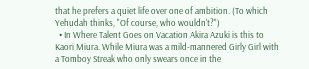that he prefers a quiet life over one of ambition. (To which Yehudah thinks, "Of course, who wouldn't?")
  • In Where Talent Goes on Vacation Akira Azuki is this to Kaori Miura. While Miura was a mild-mannered Girly Girl with a Tomboy Streak who only swears once in the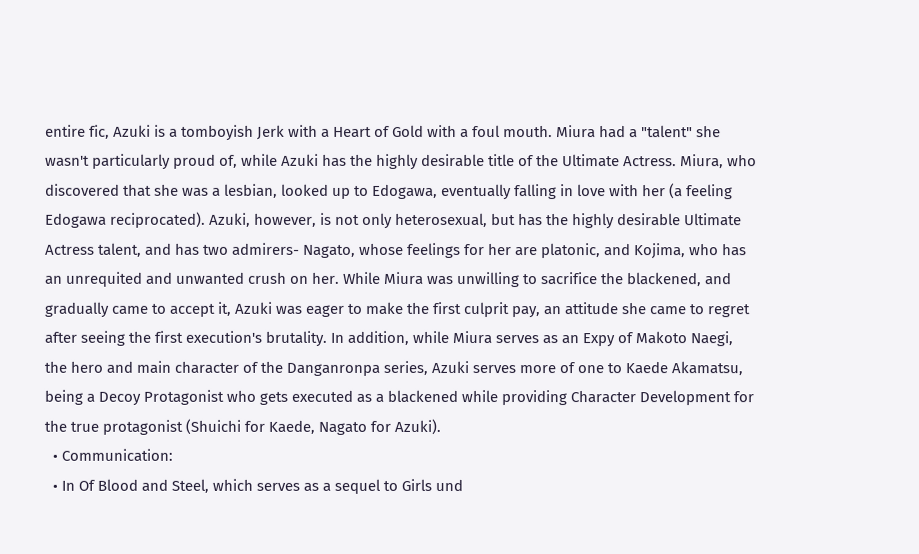entire fic, Azuki is a tomboyish Jerk with a Heart of Gold with a foul mouth. Miura had a "talent" she wasn't particularly proud of, while Azuki has the highly desirable title of the Ultimate Actress. Miura, who discovered that she was a lesbian, looked up to Edogawa, eventually falling in love with her (a feeling Edogawa reciprocated). Azuki, however, is not only heterosexual, but has the highly desirable Ultimate Actress talent, and has two admirers- Nagato, whose feelings for her are platonic, and Kojima, who has an unrequited and unwanted crush on her. While Miura was unwilling to sacrifice the blackened, and gradually came to accept it, Azuki was eager to make the first culprit pay, an attitude she came to regret after seeing the first execution's brutality. In addition, while Miura serves as an Expy of Makoto Naegi, the hero and main character of the Danganronpa series, Azuki serves more of one to Kaede Akamatsu, being a Decoy Protagonist who gets executed as a blackened while providing Character Development for the true protagonist (Shuichi for Kaede, Nagato for Azuki).
  • Communication:
  • In Of Blood and Steel, which serves as a sequel to Girls und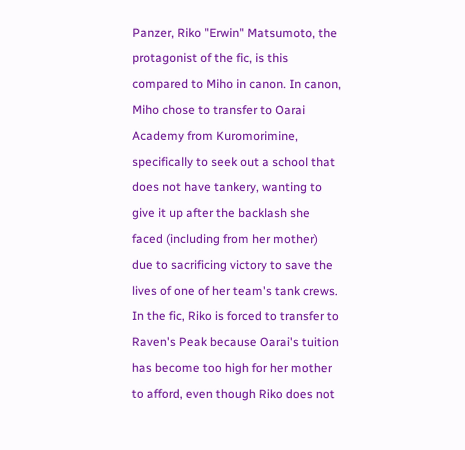Panzer, Riko "Erwin" Matsumoto, the protagonist of the fic, is this compared to Miho in canon. In canon, Miho chose to transfer to Oarai Academy from Kuromorimine, specifically to seek out a school that does not have tankery, wanting to give it up after the backlash she faced (including from her mother) due to sacrificing victory to save the lives of one of her team's tank crews. In the fic, Riko is forced to transfer to Raven's Peak because Oarai's tuition has become too high for her mother to afford, even though Riko does not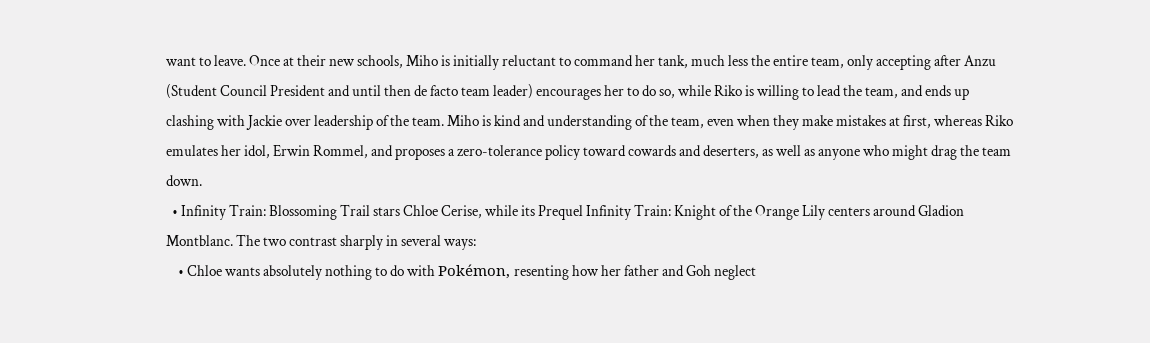want to leave. Once at their new schools, Miho is initially reluctant to command her tank, much less the entire team, only accepting after Anzu (Student Council President and until then de facto team leader) encourages her to do so, while Riko is willing to lead the team, and ends up clashing with Jackie over leadership of the team. Miho is kind and understanding of the team, even when they make mistakes at first, whereas Riko emulates her idol, Erwin Rommel, and proposes a zero-tolerance policy toward cowards and deserters, as well as anyone who might drag the team down.
  • Infinity Train: Blossoming Trail stars Chloe Cerise, while its Prequel Infinity Train: Knight of the Orange Lily centers around Gladion Montblanc. The two contrast sharply in several ways:
    • Chloe wants absolutely nothing to do with Pokémon, resenting how her father and Goh neglect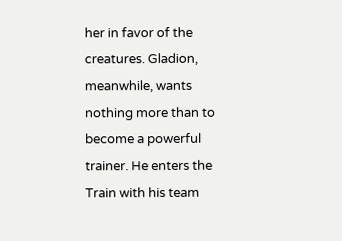her in favor of the creatures. Gladion, meanwhile, wants nothing more than to become a powerful trainer. He enters the Train with his team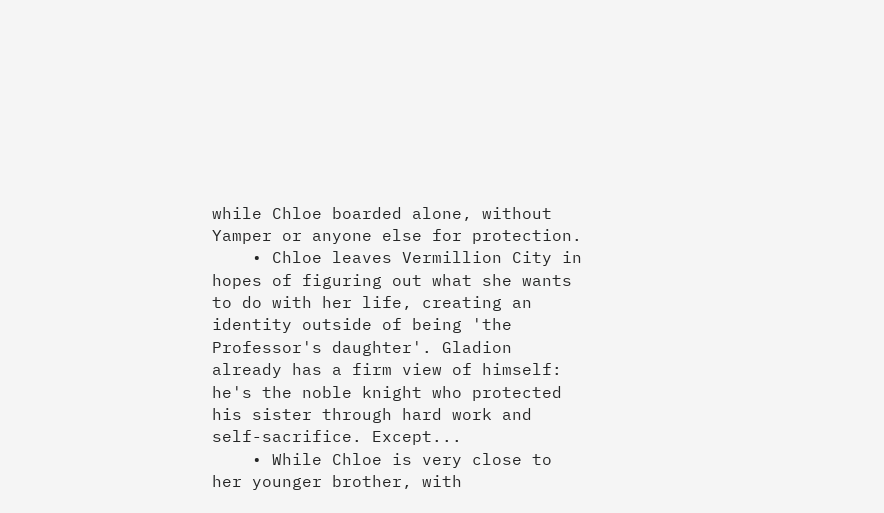while Chloe boarded alone, without Yamper or anyone else for protection.
    • Chloe leaves Vermillion City in hopes of figuring out what she wants to do with her life, creating an identity outside of being 'the Professor's daughter'. Gladion already has a firm view of himself: he's the noble knight who protected his sister through hard work and self-sacrifice. Except...
    • While Chloe is very close to her younger brother, with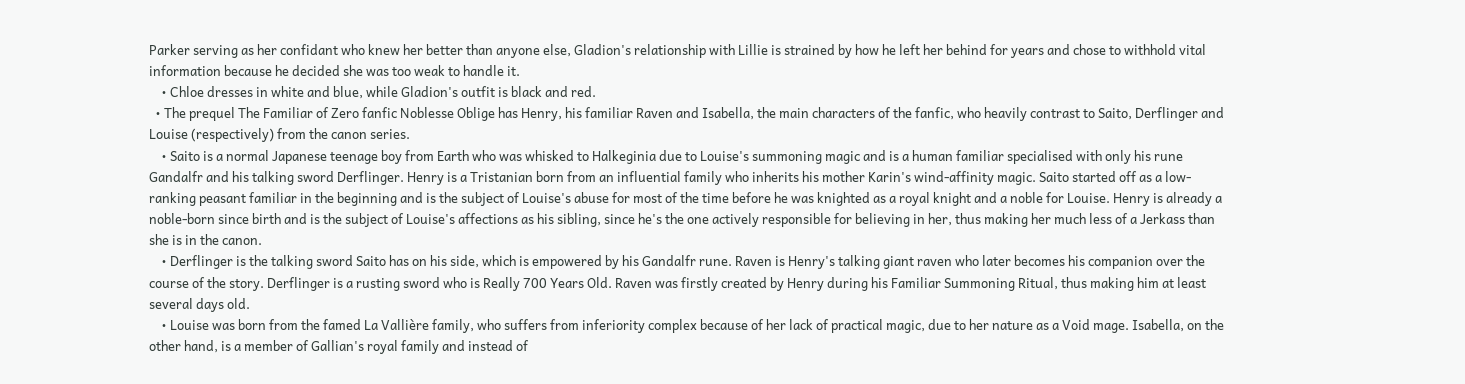Parker serving as her confidant who knew her better than anyone else, Gladion's relationship with Lillie is strained by how he left her behind for years and chose to withhold vital information because he decided she was too weak to handle it.
    • Chloe dresses in white and blue, while Gladion's outfit is black and red.
  • The prequel The Familiar of Zero fanfic Noblesse Oblige has Henry, his familiar Raven and Isabella, the main characters of the fanfic, who heavily contrast to Saito, Derflinger and Louise (respectively) from the canon series.
    • Saito is a normal Japanese teenage boy from Earth who was whisked to Halkeginia due to Louise's summoning magic and is a human familiar specialised with only his rune Gandalfr and his talking sword Derflinger. Henry is a Tristanian born from an influential family who inherits his mother Karin's wind-affinity magic. Saito started off as a low-ranking peasant familiar in the beginning and is the subject of Louise's abuse for most of the time before he was knighted as a royal knight and a noble for Louise. Henry is already a noble-born since birth and is the subject of Louise's affections as his sibling, since he's the one actively responsible for believing in her, thus making her much less of a Jerkass than she is in the canon.
    • Derflinger is the talking sword Saito has on his side, which is empowered by his Gandalfr rune. Raven is Henry's talking giant raven who later becomes his companion over the course of the story. Derflinger is a rusting sword who is Really 700 Years Old. Raven was firstly created by Henry during his Familiar Summoning Ritual, thus making him at least several days old.
    • Louise was born from the famed La Vallière family, who suffers from inferiority complex because of her lack of practical magic, due to her nature as a Void mage. Isabella, on the other hand, is a member of Gallian's royal family and instead of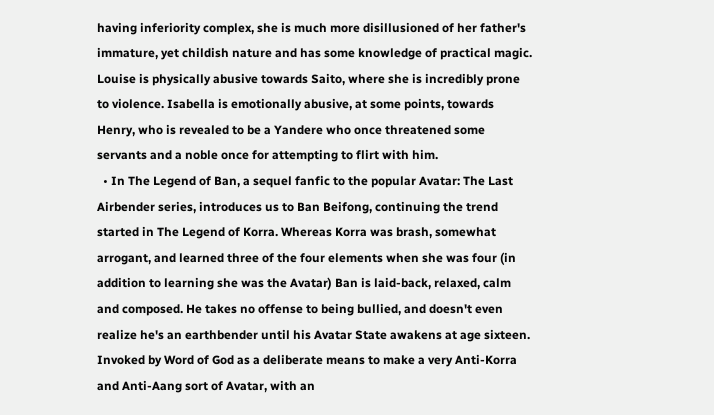having inferiority complex, she is much more disillusioned of her father's immature, yet childish nature and has some knowledge of practical magic. Louise is physically abusive towards Saito, where she is incredibly prone to violence. Isabella is emotionally abusive, at some points, towards Henry, who is revealed to be a Yandere who once threatened some servants and a noble once for attempting to flirt with him.
  • In The Legend of Ban, a sequel fanfic to the popular Avatar: The Last Airbender series, introduces us to Ban Beifong, continuing the trend started in The Legend of Korra. Whereas Korra was brash, somewhat arrogant, and learned three of the four elements when she was four (in addition to learning she was the Avatar) Ban is laid-back, relaxed, calm and composed. He takes no offense to being bullied, and doesn't even realize he's an earthbender until his Avatar State awakens at age sixteen. Invoked by Word of God as a deliberate means to make a very Anti-Korra and Anti-Aang sort of Avatar, with an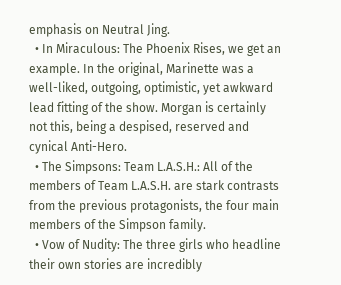emphasis on Neutral Jing.
  • In Miraculous: The Phoenix Rises, we get an example. In the original, Marinette was a well-liked, outgoing, optimistic, yet awkward lead fitting of the show. Morgan is certainly not this, being a despised, reserved and cynical Anti-Hero.
  • The Simpsons: Team L.A.S.H.: All of the members of Team L.A.S.H. are stark contrasts from the previous protagonists, the four main members of the Simpson family.
  • Vow of Nudity: The three girls who headline their own stories are incredibly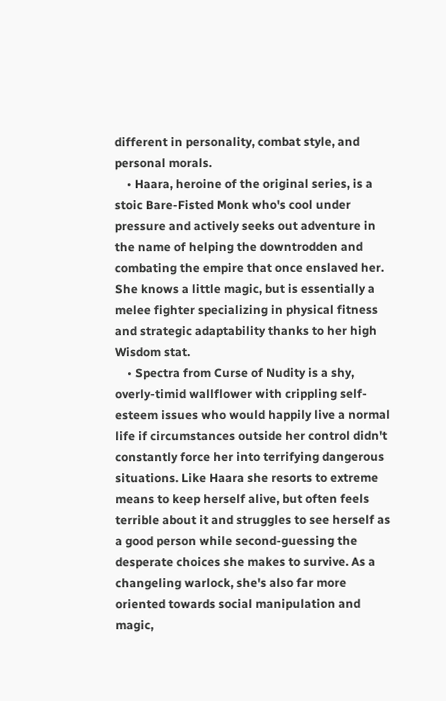different in personality, combat style, and personal morals.
    • Haara, heroine of the original series, is a stoic Bare-Fisted Monk who's cool under pressure and actively seeks out adventure in the name of helping the downtrodden and combating the empire that once enslaved her. She knows a little magic, but is essentially a melee fighter specializing in physical fitness and strategic adaptability thanks to her high Wisdom stat.
    • Spectra from Curse of Nudity is a shy, overly-timid wallflower with crippling self-esteem issues who would happily live a normal life if circumstances outside her control didn't constantly force her into terrifying dangerous situations. Like Haara she resorts to extreme means to keep herself alive, but often feels terrible about it and struggles to see herself as a good person while second-guessing the desperate choices she makes to survive. As a changeling warlock, she's also far more oriented towards social manipulation and magic,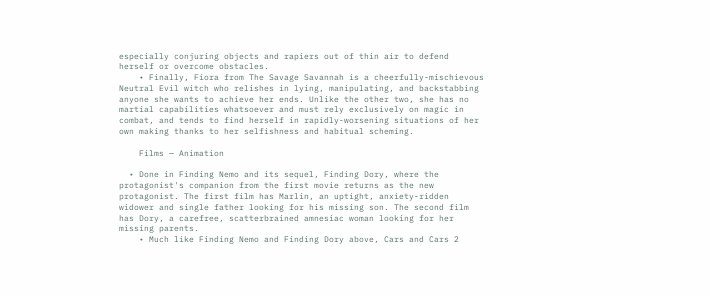especially conjuring objects and rapiers out of thin air to defend herself or overcome obstacles.
    • Finally, Fiora from The Savage Savannah is a cheerfully-mischievous Neutral Evil witch who relishes in lying, manipulating, and backstabbing anyone she wants to achieve her ends. Unlike the other two, she has no martial capabilities whatsoever and must rely exclusively on magic in combat, and tends to find herself in rapidly-worsening situations of her own making thanks to her selfishness and habitual scheming.

    Films — Animation

  • Done in Finding Nemo and its sequel, Finding Dory, where the protagonist's companion from the first movie returns as the new protagonist. The first film has Marlin, an uptight, anxiety-ridden widower and single father looking for his missing son. The second film has Dory, a carefree, scatterbrained amnesiac woman looking for her missing parents.
    • Much like Finding Nemo and Finding Dory above, Cars and Cars 2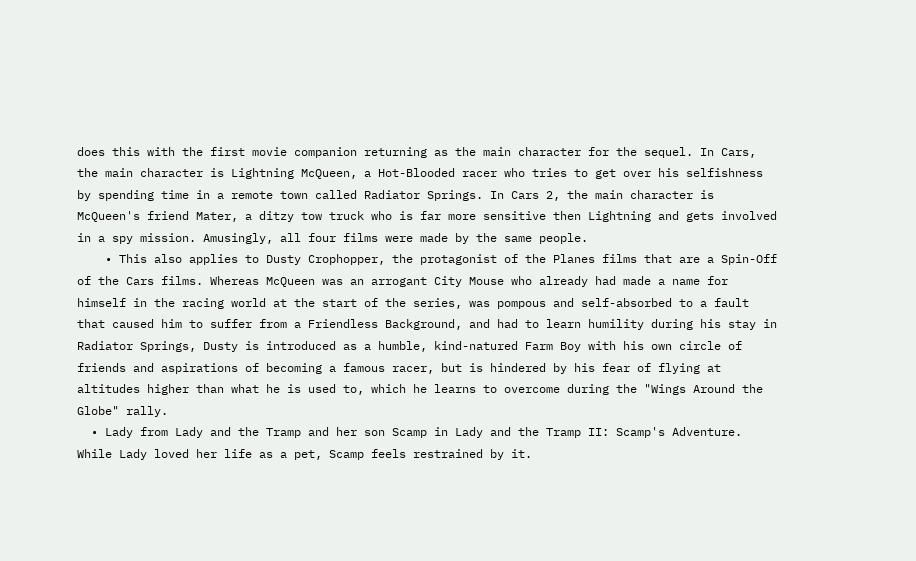does this with the first movie companion returning as the main character for the sequel. In Cars, the main character is Lightning McQueen, a Hot-Blooded racer who tries to get over his selfishness by spending time in a remote town called Radiator Springs. In Cars 2, the main character is McQueen's friend Mater, a ditzy tow truck who is far more sensitive then Lightning and gets involved in a spy mission. Amusingly, all four films were made by the same people.
    • This also applies to Dusty Crophopper, the protagonist of the Planes films that are a Spin-Off of the Cars films. Whereas McQueen was an arrogant City Mouse who already had made a name for himself in the racing world at the start of the series, was pompous and self-absorbed to a fault that caused him to suffer from a Friendless Background, and had to learn humility during his stay in Radiator Springs, Dusty is introduced as a humble, kind-natured Farm Boy with his own circle of friends and aspirations of becoming a famous racer, but is hindered by his fear of flying at altitudes higher than what he is used to, which he learns to overcome during the "Wings Around the Globe" rally.
  • Lady from Lady and the Tramp and her son Scamp in Lady and the Tramp II: Scamp's Adventure. While Lady loved her life as a pet, Scamp feels restrained by it.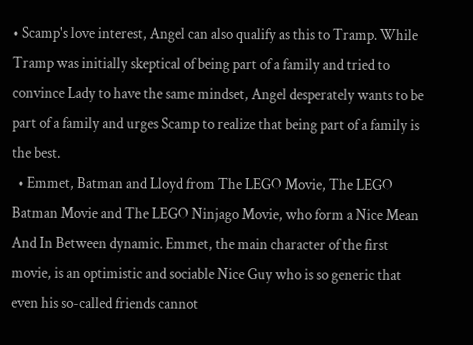• Scamp's love interest, Angel can also qualify as this to Tramp. While Tramp was initially skeptical of being part of a family and tried to convince Lady to have the same mindset, Angel desperately wants to be part of a family and urges Scamp to realize that being part of a family is the best.
  • Emmet, Batman and Lloyd from The LEGO Movie, The LEGO Batman Movie and The LEGO Ninjago Movie, who form a Nice Mean And In Between dynamic. Emmet, the main character of the first movie, is an optimistic and sociable Nice Guy who is so generic that even his so-called friends cannot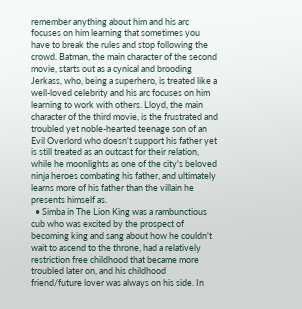remember anything about him and his arc focuses on him learning that sometimes you have to break the rules and stop following the crowd. Batman, the main character of the second movie, starts out as a cynical and brooding Jerkass, who, being a superhero, is treated like a well-loved celebrity and his arc focuses on him learning to work with others. Lloyd, the main character of the third movie, is the frustrated and troubled yet noble-hearted teenage son of an Evil Overlord who doesn't support his father yet is still treated as an outcast for their relation, while he moonlights as one of the city's beloved ninja heroes combating his father, and ultimately learns more of his father than the villain he presents himself as.
  • Simba in The Lion King was a rambunctious cub who was excited by the prospect of becoming king and sang about how he couldn't wait to ascend to the throne, had a relatively restriction free childhood that became more troubled later on, and his childhood friend/future lover was always on his side. In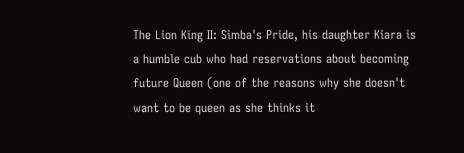The Lion King II: Simba's Pride, his daughter Kiara is a humble cub who had reservations about becoming future Queen (one of the reasons why she doesn't want to be queen as she thinks it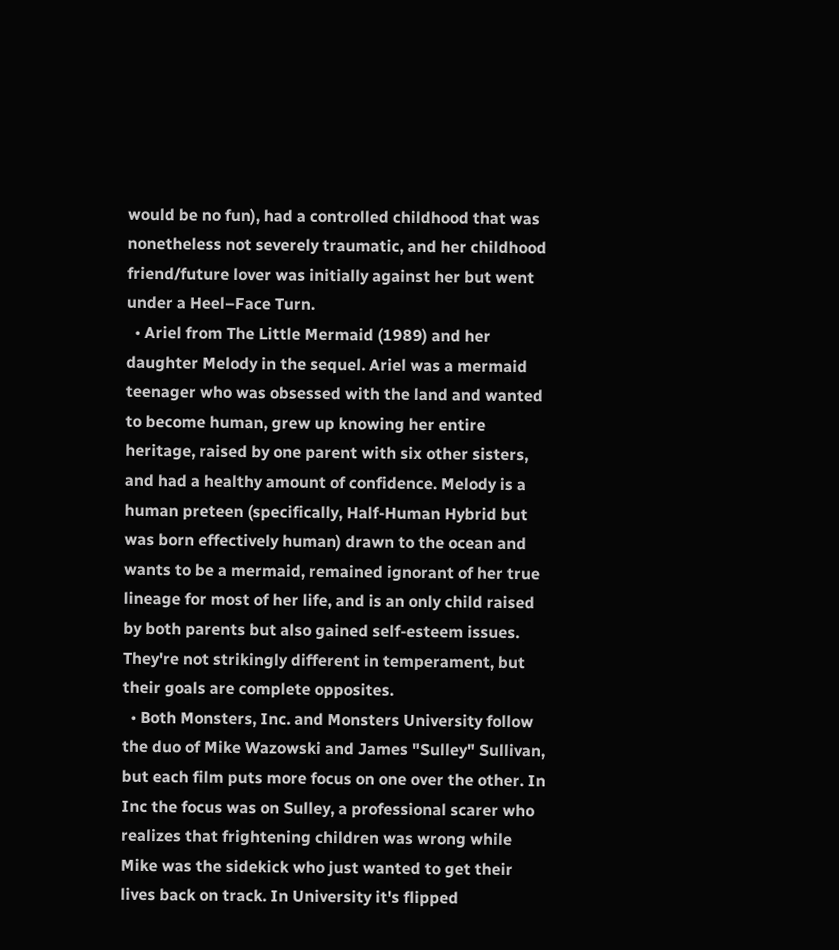would be no fun), had a controlled childhood that was nonetheless not severely traumatic, and her childhood friend/future lover was initially against her but went under a Heel–Face Turn.
  • Ariel from The Little Mermaid (1989) and her daughter Melody in the sequel. Ariel was a mermaid teenager who was obsessed with the land and wanted to become human, grew up knowing her entire heritage, raised by one parent with six other sisters, and had a healthy amount of confidence. Melody is a human preteen (specifically, Half-Human Hybrid but was born effectively human) drawn to the ocean and wants to be a mermaid, remained ignorant of her true lineage for most of her life, and is an only child raised by both parents but also gained self-esteem issues. They're not strikingly different in temperament, but their goals are complete opposites.
  • Both Monsters, Inc. and Monsters University follow the duo of Mike Wazowski and James "Sulley" Sullivan, but each film puts more focus on one over the other. In Inc the focus was on Sulley, a professional scarer who realizes that frightening children was wrong while Mike was the sidekick who just wanted to get their lives back on track. In University it's flipped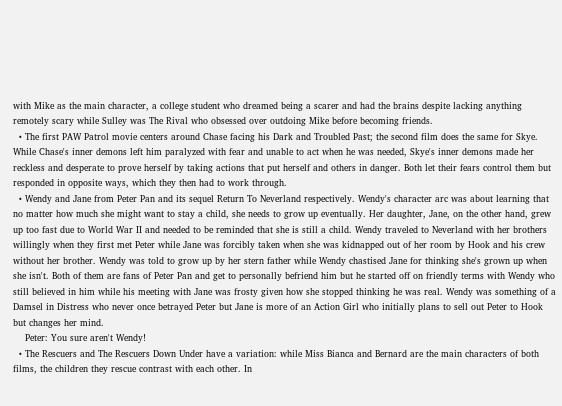with Mike as the main character, a college student who dreamed being a scarer and had the brains despite lacking anything remotely scary while Sulley was The Rival who obsessed over outdoing Mike before becoming friends.
  • The first PAW Patrol movie centers around Chase facing his Dark and Troubled Past; the second film does the same for Skye. While Chase's inner demons left him paralyzed with fear and unable to act when he was needed, Skye's inner demons made her reckless and desperate to prove herself by taking actions that put herself and others in danger. Both let their fears control them but responded in opposite ways, which they then had to work through.
  • Wendy and Jane from Peter Pan and its sequel Return To Neverland respectively. Wendy's character arc was about learning that no matter how much she might want to stay a child, she needs to grow up eventually. Her daughter, Jane, on the other hand, grew up too fast due to World War II and needed to be reminded that she is still a child. Wendy traveled to Neverland with her brothers willingly when they first met Peter while Jane was forcibly taken when she was kidnapped out of her room by Hook and his crew without her brother. Wendy was told to grow up by her stern father while Wendy chastised Jane for thinking she's grown up when she isn't. Both of them are fans of Peter Pan and get to personally befriend him but he started off on friendly terms with Wendy who still believed in him while his meeting with Jane was frosty given how she stopped thinking he was real. Wendy was something of a Damsel in Distress who never once betrayed Peter but Jane is more of an Action Girl who initially plans to sell out Peter to Hook but changes her mind.
    Peter: You sure aren't Wendy!
  • The Rescuers and The Rescuers Down Under have a variation: while Miss Bianca and Bernard are the main characters of both films, the children they rescue contrast with each other. In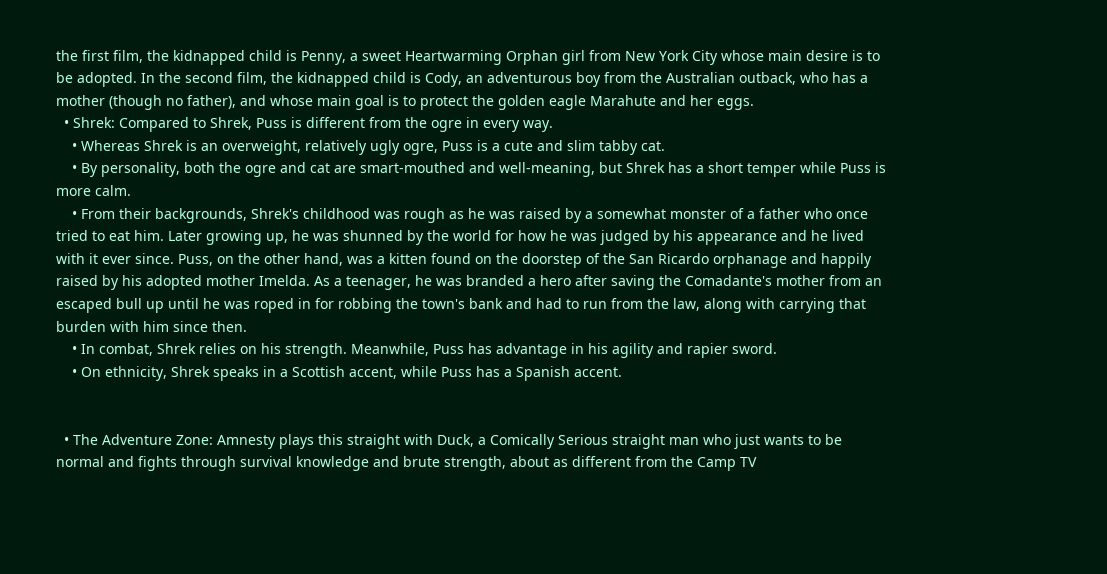the first film, the kidnapped child is Penny, a sweet Heartwarming Orphan girl from New York City whose main desire is to be adopted. In the second film, the kidnapped child is Cody, an adventurous boy from the Australian outback, who has a mother (though no father), and whose main goal is to protect the golden eagle Marahute and her eggs.
  • Shrek: Compared to Shrek, Puss is different from the ogre in every way.
    • Whereas Shrek is an overweight, relatively ugly ogre, Puss is a cute and slim tabby cat.
    • By personality, both the ogre and cat are smart-mouthed and well-meaning, but Shrek has a short temper while Puss is more calm.
    • From their backgrounds, Shrek's childhood was rough as he was raised by a somewhat monster of a father who once tried to eat him. Later growing up, he was shunned by the world for how he was judged by his appearance and he lived with it ever since. Puss, on the other hand, was a kitten found on the doorstep of the San Ricardo orphanage and happily raised by his adopted mother Imelda. As a teenager, he was branded a hero after saving the Comadante's mother from an escaped bull up until he was roped in for robbing the town's bank and had to run from the law, along with carrying that burden with him since then.
    • In combat, Shrek relies on his strength. Meanwhile, Puss has advantage in his agility and rapier sword.
    • On ethnicity, Shrek speaks in a Scottish accent, while Puss has a Spanish accent.


  • The Adventure Zone: Amnesty plays this straight with Duck, a Comically Serious straight man who just wants to be normal and fights through survival knowledge and brute strength, about as different from the Camp TV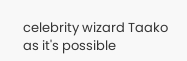celebrity wizard Taako as it's possible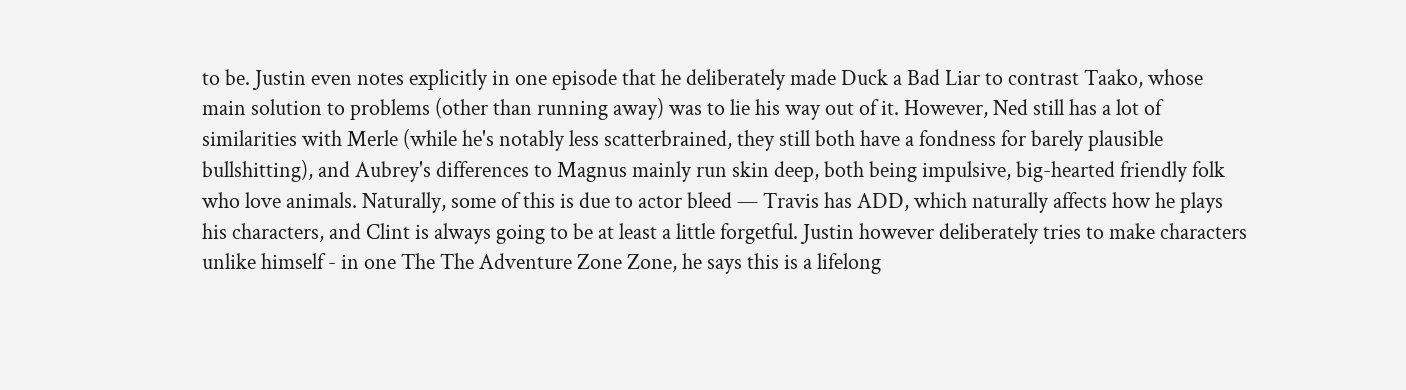to be. Justin even notes explicitly in one episode that he deliberately made Duck a Bad Liar to contrast Taako, whose main solution to problems (other than running away) was to lie his way out of it. However, Ned still has a lot of similarities with Merle (while he's notably less scatterbrained, they still both have a fondness for barely plausible bullshitting), and Aubrey's differences to Magnus mainly run skin deep, both being impulsive, big-hearted friendly folk who love animals. Naturally, some of this is due to actor bleed — Travis has ADD, which naturally affects how he plays his characters, and Clint is always going to be at least a little forgetful. Justin however deliberately tries to make characters unlike himself - in one The The Adventure Zone Zone, he says this is a lifelong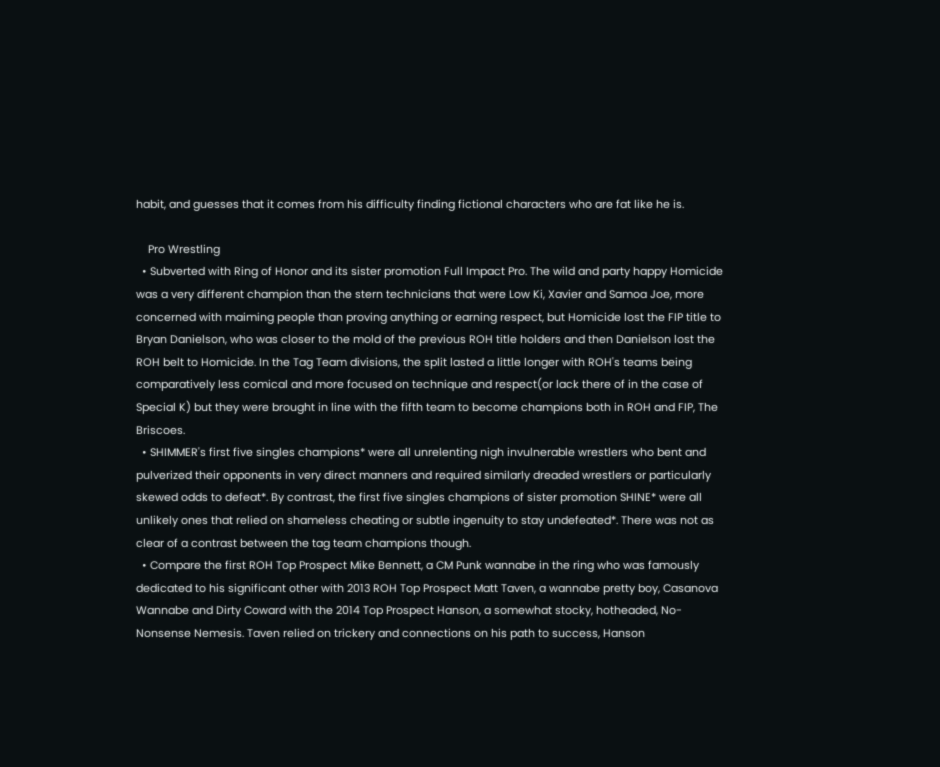habit, and guesses that it comes from his difficulty finding fictional characters who are fat like he is.

    Pro Wrestling
  • Subverted with Ring of Honor and its sister promotion Full Impact Pro. The wild and party happy Homicide was a very different champion than the stern technicians that were Low Ki, Xavier and Samoa Joe, more concerned with maiming people than proving anything or earning respect, but Homicide lost the FIP title to Bryan Danielson, who was closer to the mold of the previous ROH title holders and then Danielson lost the ROH belt to Homicide. In the Tag Team divisions, the split lasted a little longer with ROH's teams being comparatively less comical and more focused on technique and respect(or lack there of in the case of Special K) but they were brought in line with the fifth team to become champions both in ROH and FIP, The Briscoes.
  • SHIMMER's first five singles champions* were all unrelenting nigh invulnerable wrestlers who bent and pulverized their opponents in very direct manners and required similarly dreaded wrestlers or particularly skewed odds to defeat*. By contrast, the first five singles champions of sister promotion SHINE* were all unlikely ones that relied on shameless cheating or subtle ingenuity to stay undefeated*. There was not as clear of a contrast between the tag team champions though.
  • Compare the first ROH Top Prospect Mike Bennett, a CM Punk wannabe in the ring who was famously dedicated to his significant other with 2013 ROH Top Prospect Matt Taven, a wannabe pretty boy, Casanova Wannabe and Dirty Coward with the 2014 Top Prospect Hanson, a somewhat stocky, hotheaded, No-Nonsense Nemesis. Taven relied on trickery and connections on his path to success, Hanson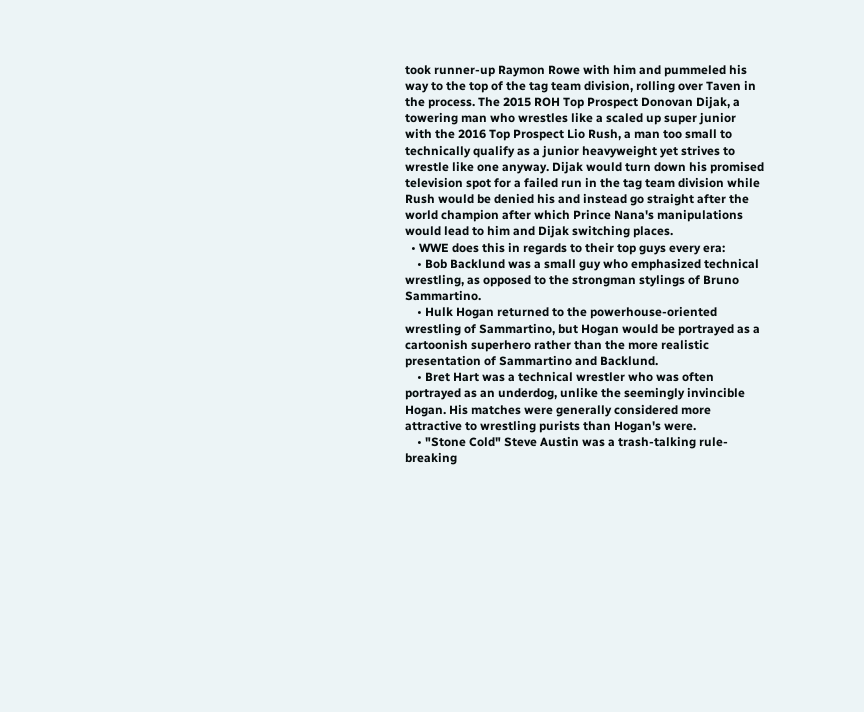took runner-up Raymon Rowe with him and pummeled his way to the top of the tag team division, rolling over Taven in the process. The 2015 ROH Top Prospect Donovan Dijak, a towering man who wrestles like a scaled up super junior with the 2016 Top Prospect Lio Rush, a man too small to technically qualify as a junior heavyweight yet strives to wrestle like one anyway. Dijak would turn down his promised television spot for a failed run in the tag team division while Rush would be denied his and instead go straight after the world champion after which Prince Nana's manipulations would lead to him and Dijak switching places.
  • WWE does this in regards to their top guys every era:
    • Bob Backlund was a small guy who emphasized technical wrestling, as opposed to the strongman stylings of Bruno Sammartino.
    • Hulk Hogan returned to the powerhouse-oriented wrestling of Sammartino, but Hogan would be portrayed as a cartoonish superhero rather than the more realistic presentation of Sammartino and Backlund.
    • Bret Hart was a technical wrestler who was often portrayed as an underdog, unlike the seemingly invincible Hogan. His matches were generally considered more attractive to wrestling purists than Hogan's were.
    • "Stone Cold" Steve Austin was a trash-talking rule-breaking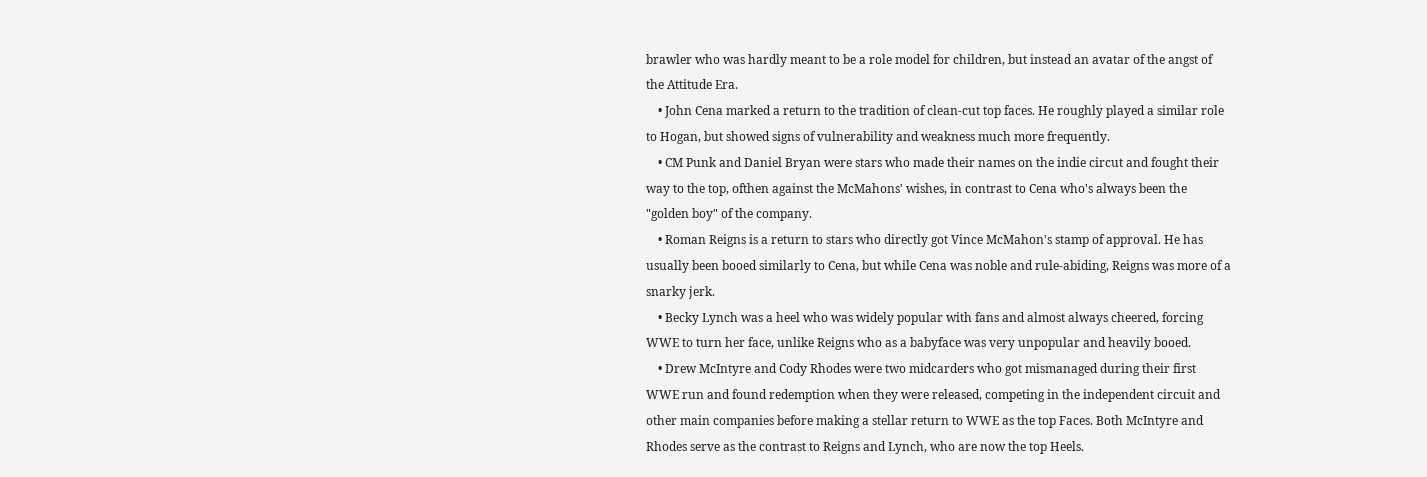brawler who was hardly meant to be a role model for children, but instead an avatar of the angst of the Attitude Era.
    • John Cena marked a return to the tradition of clean-cut top faces. He roughly played a similar role to Hogan, but showed signs of vulnerability and weakness much more frequently.
    • CM Punk and Daniel Bryan were stars who made their names on the indie circut and fought their way to the top, ofthen against the McMahons' wishes, in contrast to Cena who's always been the "golden boy" of the company.
    • Roman Reigns is a return to stars who directly got Vince McMahon's stamp of approval. He has usually been booed similarly to Cena, but while Cena was noble and rule-abiding, Reigns was more of a snarky jerk.
    • Becky Lynch was a heel who was widely popular with fans and almost always cheered, forcing WWE to turn her face, unlike Reigns who as a babyface was very unpopular and heavily booed.
    • Drew McIntyre and Cody Rhodes were two midcarders who got mismanaged during their first WWE run and found redemption when they were released, competing in the independent circuit and other main companies before making a stellar return to WWE as the top Faces. Both McIntyre and Rhodes serve as the contrast to Reigns and Lynch, who are now the top Heels.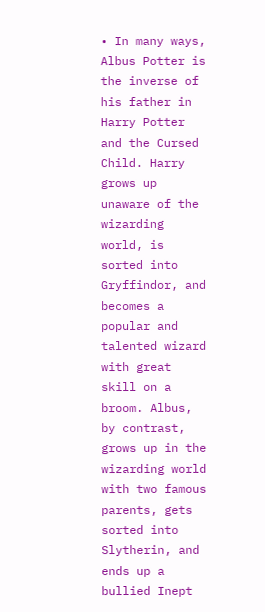• In many ways, Albus Potter is the inverse of his father in Harry Potter and the Cursed Child. Harry grows up unaware of the wizarding world, is sorted into Gryffindor, and becomes a popular and talented wizard with great skill on a broom. Albus, by contrast, grows up in the wizarding world with two famous parents, gets sorted into Slytherin, and ends up a bullied Inept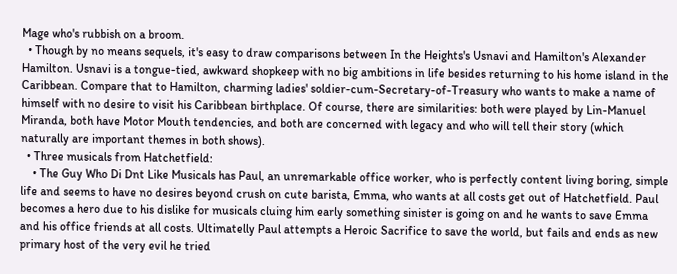Mage who's rubbish on a broom.
  • Though by no means sequels, it's easy to draw comparisons between In the Heights's Usnavi and Hamilton's Alexander Hamilton. Usnavi is a tongue-tied, awkward shopkeep with no big ambitions in life besides returning to his home island in the Caribbean. Compare that to Hamilton, charming ladies' soldier-cum-Secretary-of-Treasury who wants to make a name of himself with no desire to visit his Caribbean birthplace. Of course, there are similarities: both were played by Lin-Manuel Miranda, both have Motor Mouth tendencies, and both are concerned with legacy and who will tell their story (which naturally are important themes in both shows).
  • Three musicals from Hatchetfield:
    • The Guy Who Di Dnt Like Musicals has Paul, an unremarkable office worker, who is perfectly content living boring, simple life and seems to have no desires beyond crush on cute barista, Emma, who wants at all costs get out of Hatchetfield. Paul becomes a hero due to his dislike for musicals cluing him early something sinister is going on and he wants to save Emma and his office friends at all costs. Ultimatelly Paul attempts a Heroic Sacrifice to save the world, but fails and ends as new primary host of the very evil he tried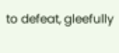to defeat, gleefully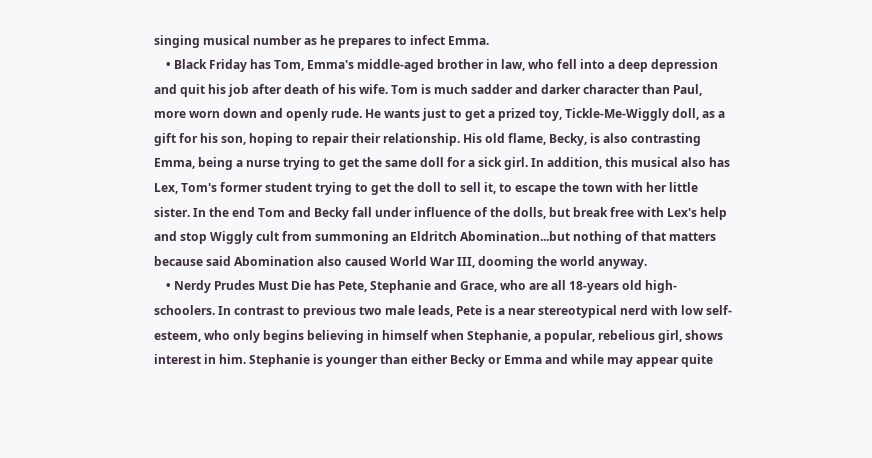singing musical number as he prepares to infect Emma.
    • Black Friday has Tom, Emma's middle-aged brother in law, who fell into a deep depression and quit his job after death of his wife. Tom is much sadder and darker character than Paul, more worn down and openly rude. He wants just to get a prized toy, Tickle-Me-Wiggly doll, as a gift for his son, hoping to repair their relationship. His old flame, Becky, is also contrasting Emma, being a nurse trying to get the same doll for a sick girl. In addition, this musical also has Lex, Tom's former student trying to get the doll to sell it, to escape the town with her little sister. In the end Tom and Becky fall under influence of the dolls, but break free with Lex's help and stop Wiggly cult from summoning an Eldritch Abomination...but nothing of that matters because said Abomination also caused World War III, dooming the world anyway.
    • Nerdy Prudes Must Die has Pete, Stephanie and Grace, who are all 18-years old high-schoolers. In contrast to previous two male leads, Pete is a near stereotypical nerd with low self-esteem, who only begins believing in himself when Stephanie, a popular, rebelious girl, shows interest in him. Stephanie is younger than either Becky or Emma and while may appear quite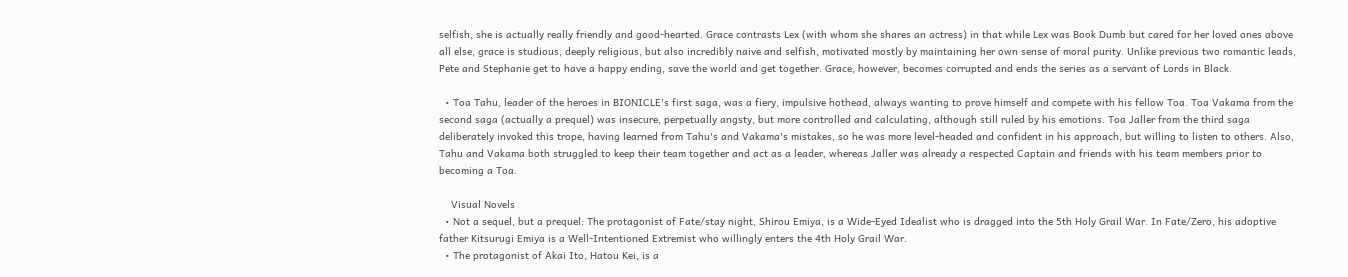selfish, she is actually really friendly and good-hearted. Grace contrasts Lex (with whom she shares an actress) in that while Lex was Book Dumb but cared for her loved ones above all else, grace is studious, deeply religious, but also incredibly naive and selfish, motivated mostly by maintaining her own sense of moral purity. Unlike previous two romantic leads, Pete and Stephanie get to have a happy ending, save the world and get together. Grace, however, becomes corrupted and ends the series as a servant of Lords in Black.

  • Toa Tahu, leader of the heroes in BIONICLE's first saga, was a fiery, impulsive hothead, always wanting to prove himself and compete with his fellow Toa. Toa Vakama from the second saga (actually a prequel) was insecure, perpetually angsty, but more controlled and calculating, although still ruled by his emotions. Toa Jaller from the third saga deliberately invoked this trope, having learned from Tahu's and Vakama's mistakes, so he was more level-headed and confident in his approach, but willing to listen to others. Also, Tahu and Vakama both struggled to keep their team together and act as a leader, whereas Jaller was already a respected Captain and friends with his team members prior to becoming a Toa.

    Visual Novels
  • Not a sequel, but a prequel: The protagonist of Fate/stay night, Shirou Emiya, is a Wide-Eyed Idealist who is dragged into the 5th Holy Grail War. In Fate/Zero, his adoptive father Kitsurugi Emiya is a Well-Intentioned Extremist who willingly enters the 4th Holy Grail War.
  • The protagonist of Akai Ito, Hatou Kei, is a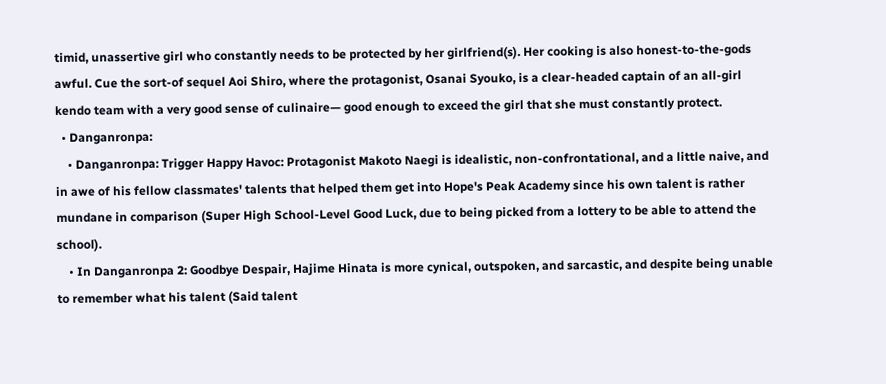timid, unassertive girl who constantly needs to be protected by her girlfriend(s). Her cooking is also honest-to-the-gods awful. Cue the sort-of sequel Aoi Shiro, where the protagonist, Osanai Syouko, is a clear-headed captain of an all-girl kendo team with a very good sense of culinaire— good enough to exceed the girl that she must constantly protect.
  • Danganronpa:
    • Danganronpa: Trigger Happy Havoc: Protagonist Makoto Naegi is idealistic, non-confrontational, and a little naive, and in awe of his fellow classmates' talents that helped them get into Hope's Peak Academy since his own talent is rather mundane in comparison (Super High School-Level Good Luck, due to being picked from a lottery to be able to attend the school).
    • In Danganronpa 2: Goodbye Despair, Hajime Hinata is more cynical, outspoken, and sarcastic, and despite being unable to remember what his talent (Said talent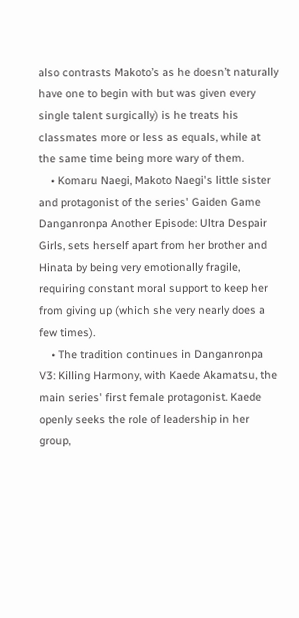also contrasts Makoto’s as he doesn’t naturally have one to begin with but was given every single talent surgically) is he treats his classmates more or less as equals, while at the same time being more wary of them.
    • Komaru Naegi, Makoto Naegi's little sister and protagonist of the series' Gaiden Game Danganronpa Another Episode: Ultra Despair Girls, sets herself apart from her brother and Hinata by being very emotionally fragile, requiring constant moral support to keep her from giving up (which she very nearly does a few times).
    • The tradition continues in Danganronpa V3: Killing Harmony, with Kaede Akamatsu, the main series' first female protagonist. Kaede openly seeks the role of leadership in her group,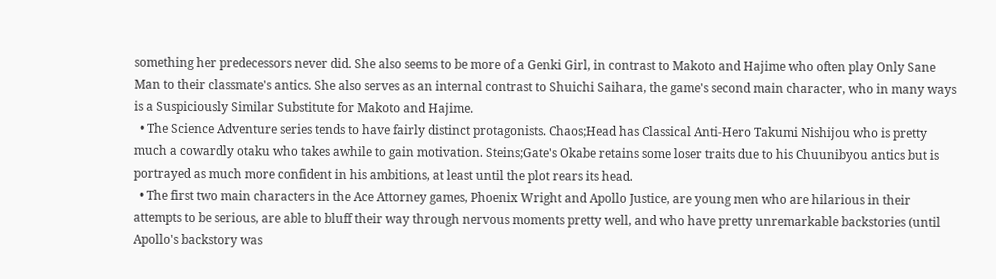something her predecessors never did. She also seems to be more of a Genki Girl, in contrast to Makoto and Hajime who often play Only Sane Man to their classmate's antics. She also serves as an internal contrast to Shuichi Saihara, the game's second main character, who in many ways is a Suspiciously Similar Substitute for Makoto and Hajime.
  • The Science Adventure series tends to have fairly distinct protagonists. Chaos;Head has Classical Anti-Hero Takumi Nishijou who is pretty much a cowardly otaku who takes awhile to gain motivation. Steins;Gate's Okabe retains some loser traits due to his Chuunibyou antics but is portrayed as much more confident in his ambitions, at least until the plot rears its head.
  • The first two main characters in the Ace Attorney games, Phoenix Wright and Apollo Justice, are young men who are hilarious in their attempts to be serious, are able to bluff their way through nervous moments pretty well, and who have pretty unremarkable backstories (until Apollo's backstory was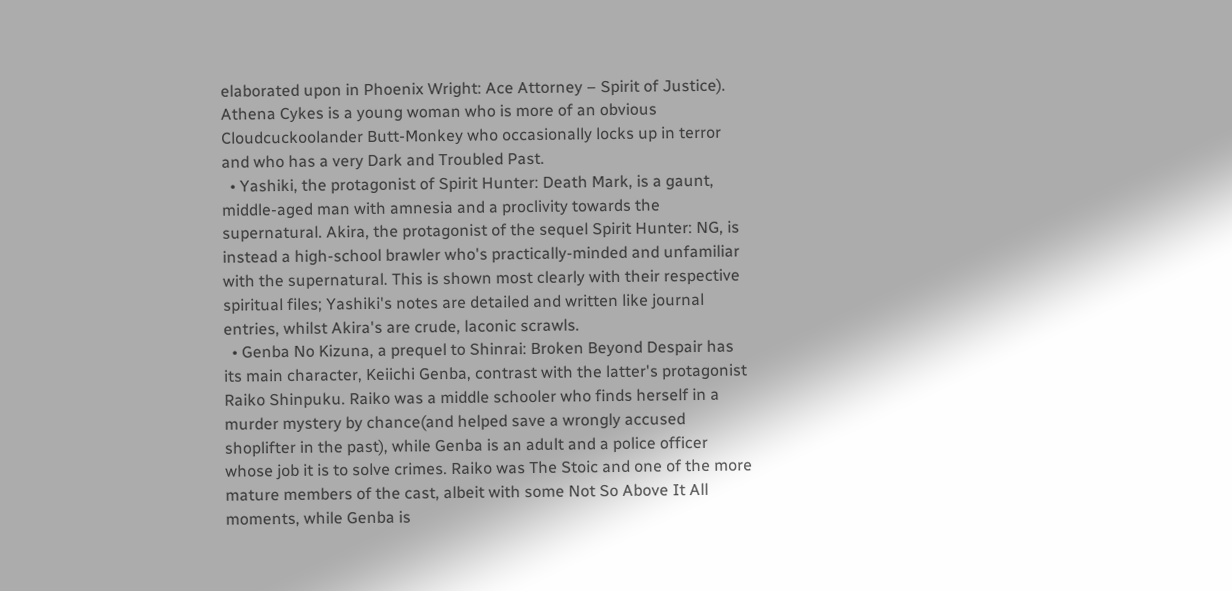elaborated upon in Phoenix Wright: Ace Attorney – Spirit of Justice). Athena Cykes is a young woman who is more of an obvious Cloudcuckoolander Butt-Monkey who occasionally locks up in terror and who has a very Dark and Troubled Past.
  • Yashiki, the protagonist of Spirit Hunter: Death Mark, is a gaunt, middle-aged man with amnesia and a proclivity towards the supernatural. Akira, the protagonist of the sequel Spirit Hunter: NG, is instead a high-school brawler who's practically-minded and unfamiliar with the supernatural. This is shown most clearly with their respective spiritual files; Yashiki's notes are detailed and written like journal entries, whilst Akira's are crude, laconic scrawls.
  • Genba No Kizuna, a prequel to Shinrai: Broken Beyond Despair has its main character, Keiichi Genba, contrast with the latter's protagonist Raiko Shinpuku. Raiko was a middle schooler who finds herself in a murder mystery by chance(and helped save a wrongly accused shoplifter in the past), while Genba is an adult and a police officer whose job it is to solve crimes. Raiko was The Stoic and one of the more mature members of the cast, albeit with some Not So Above It All moments, while Genba is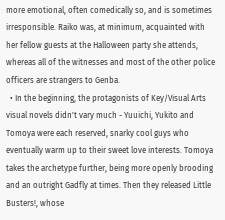more emotional, often comedically so, and is sometimes irresponsible. Raiko was, at minimum, acquainted with her fellow guests at the Halloween party she attends, whereas all of the witnesses and most of the other police officers are strangers to Genba.
  • In the beginning, the protagonists of Key/Visual Arts visual novels didn't vary much - Yuuichi, Yukito and Tomoya were each reserved, snarky cool guys who eventually warm up to their sweet love interests. Tomoya takes the archetype further, being more openly brooding and an outright Gadfly at times. Then they released Little Busters!, whose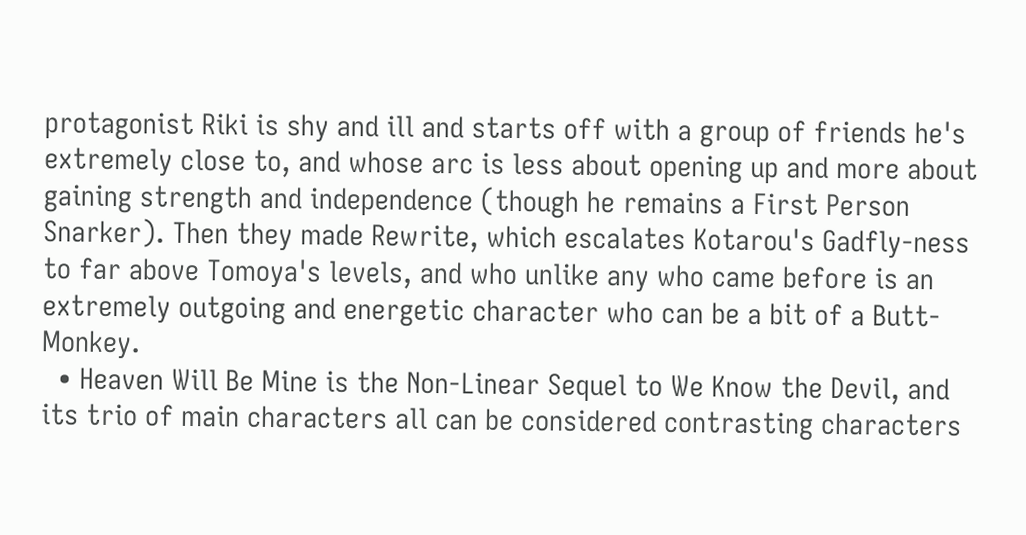protagonist Riki is shy and ill and starts off with a group of friends he's extremely close to, and whose arc is less about opening up and more about gaining strength and independence (though he remains a First Person Snarker). Then they made Rewrite, which escalates Kotarou's Gadfly-ness to far above Tomoya's levels, and who unlike any who came before is an extremely outgoing and energetic character who can be a bit of a Butt-Monkey.
  • Heaven Will Be Mine is the Non-Linear Sequel to We Know the Devil, and its trio of main characters all can be considered contrasting characters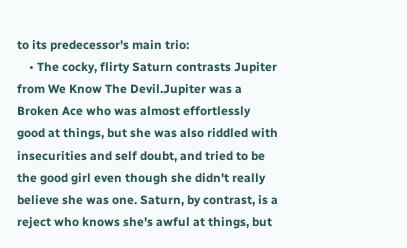to its predecessor's main trio:
    • The cocky, flirty Saturn contrasts Jupiter from We Know The Devil.Jupiter was a Broken Ace who was almost effortlessly good at things, but she was also riddled with insecurities and self doubt, and tried to be the good girl even though she didn't really believe she was one. Saturn, by contrast, is a reject who knows she's awful at things, but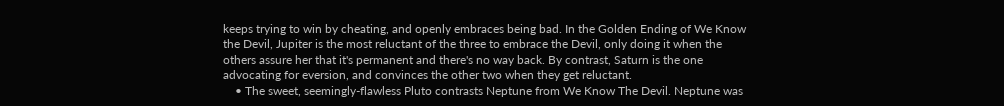keeps trying to win by cheating, and openly embraces being bad. In the Golden Ending of We Know the Devil, Jupiter is the most reluctant of the three to embrace the Devil, only doing it when the others assure her that it's permanent and there's no way back. By contrast, Saturn is the one advocating for eversion, and convinces the other two when they get reluctant.
    • The sweet, seemingly-flawless Pluto contrasts Neptune from We Know The Devil. Neptune was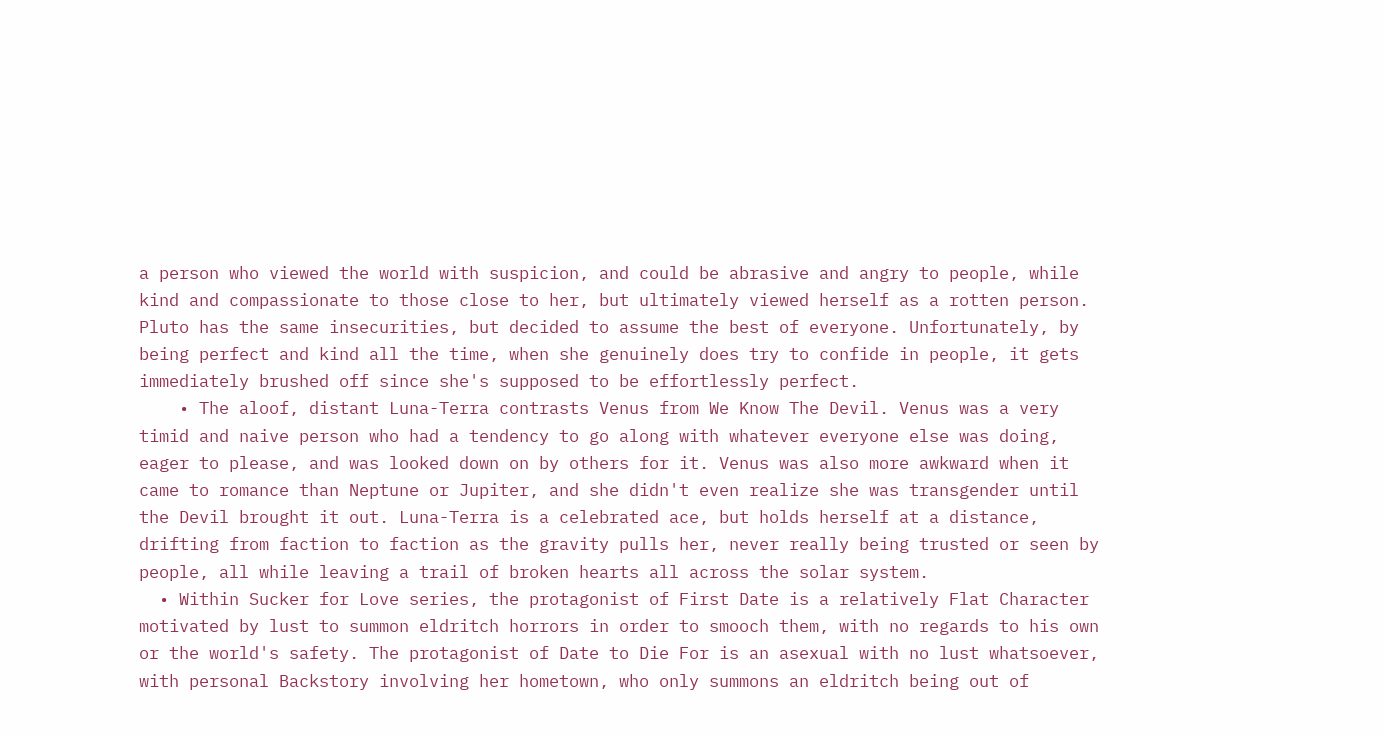a person who viewed the world with suspicion, and could be abrasive and angry to people, while kind and compassionate to those close to her, but ultimately viewed herself as a rotten person. Pluto has the same insecurities, but decided to assume the best of everyone. Unfortunately, by being perfect and kind all the time, when she genuinely does try to confide in people, it gets immediately brushed off since she's supposed to be effortlessly perfect.
    • The aloof, distant Luna-Terra contrasts Venus from We Know The Devil. Venus was a very timid and naive person who had a tendency to go along with whatever everyone else was doing, eager to please, and was looked down on by others for it. Venus was also more awkward when it came to romance than Neptune or Jupiter, and she didn't even realize she was transgender until the Devil brought it out. Luna-Terra is a celebrated ace, but holds herself at a distance, drifting from faction to faction as the gravity pulls her, never really being trusted or seen by people, all while leaving a trail of broken hearts all across the solar system.
  • Within Sucker for Love series, the protagonist of First Date is a relatively Flat Character motivated by lust to summon eldritch horrors in order to smooch them, with no regards to his own or the world's safety. The protagonist of Date to Die For is an asexual with no lust whatsoever, with personal Backstory involving her hometown, who only summons an eldritch being out of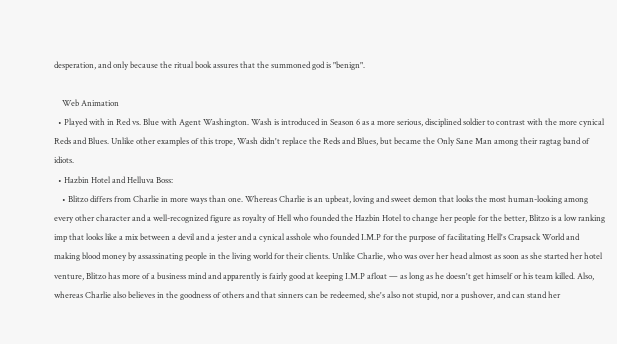desperation, and only because the ritual book assures that the summoned god is "benign".

    Web Animation
  • Played with in Red vs. Blue with Agent Washington. Wash is introduced in Season 6 as a more serious, disciplined soldier to contrast with the more cynical Reds and Blues. Unlike other examples of this trope, Wash didn't replace the Reds and Blues, but became the Only Sane Man among their ragtag band of idiots.
  • Hazbin Hotel and Helluva Boss:
    • Blitzo differs from Charlie in more ways than one. Whereas Charlie is an upbeat, loving and sweet demon that looks the most human-looking among every other character and a well-recognized figure as royalty of Hell who founded the Hazbin Hotel to change her people for the better, Blitzo is a low ranking imp that looks like a mix between a devil and a jester and a cynical asshole who founded I.M.P for the purpose of facilitating Hell's Crapsack World and making blood money by assassinating people in the living world for their clients. Unlike Charlie, who was over her head almost as soon as she started her hotel venture, Blitzo has more of a business mind and apparently is fairly good at keeping I.M.P afloat — as long as he doesn't get himself or his team killed. Also, whereas Charlie also believes in the goodness of others and that sinners can be redeemed, she's also not stupid, nor a pushover, and can stand her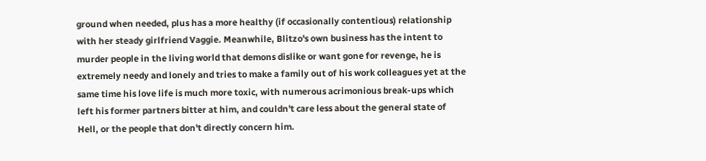ground when needed, plus has a more healthy (if occasionally contentious) relationship with her steady girlfriend Vaggie. Meanwhile, Blitzo's own business has the intent to murder people in the living world that demons dislike or want gone for revenge, he is extremely needy and lonely and tries to make a family out of his work colleagues yet at the same time his love life is much more toxic, with numerous acrimonious break-ups which left his former partners bitter at him, and couldn't care less about the general state of Hell, or the people that don't directly concern him.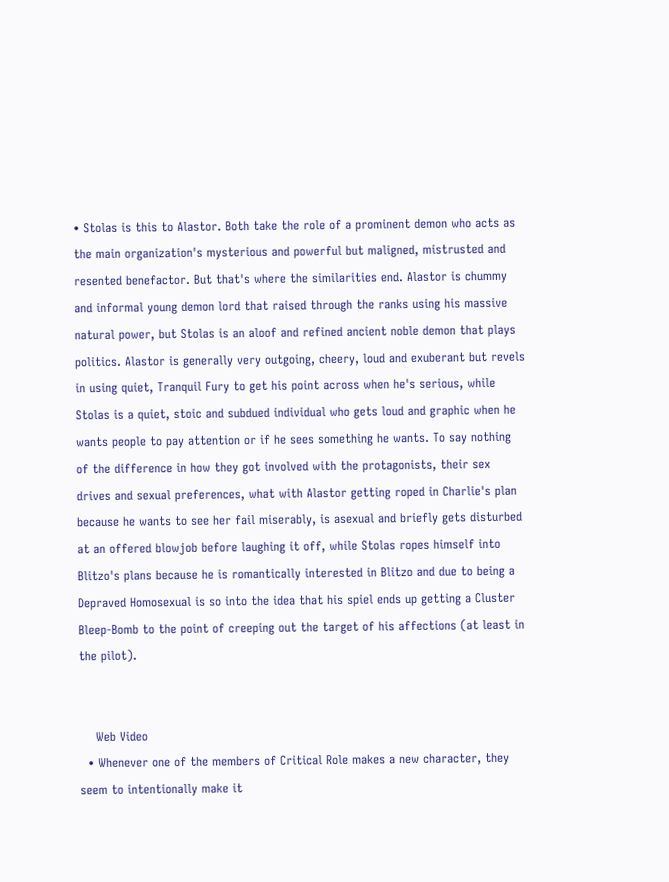• Stolas is this to Alastor. Both take the role of a prominent demon who acts as the main organization's mysterious and powerful but maligned, mistrusted and resented benefactor. But that's where the similarities end. Alastor is chummy and informal young demon lord that raised through the ranks using his massive natural power, but Stolas is an aloof and refined ancient noble demon that plays politics. Alastor is generally very outgoing, cheery, loud and exuberant but revels in using quiet, Tranquil Fury to get his point across when he's serious, while Stolas is a quiet, stoic and subdued individual who gets loud and graphic when he wants people to pay attention or if he sees something he wants. To say nothing of the difference in how they got involved with the protagonists, their sex drives and sexual preferences, what with Alastor getting roped in Charlie's plan because he wants to see her fail miserably, is asexual and briefly gets disturbed at an offered blowjob before laughing it off, while Stolas ropes himself into Blitzo's plans because he is romantically interested in Blitzo and due to being a Depraved Homosexual is so into the idea that his spiel ends up getting a Cluster Bleep-Bomb to the point of creeping out the target of his affections (at least in the pilot).


    Web Video
  • Whenever one of the members of Critical Role makes a new character, they seem to intentionally make it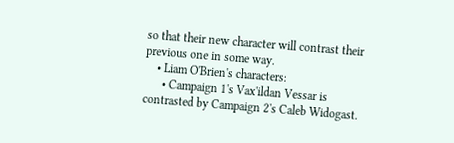so that their new character will contrast their previous one in some way.
    • Liam O'Brien's characters:
      • Campaign 1's Vax'ildan Vessar is contrasted by Campaign 2's Caleb Widogast.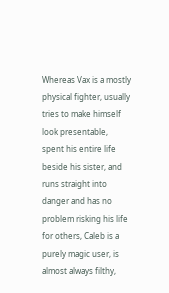Whereas Vax is a mostly physical fighter, usually tries to make himself look presentable, spent his entire life beside his sister, and runs straight into danger and has no problem risking his life for others, Caleb is a purely magic user, is almost always filthy,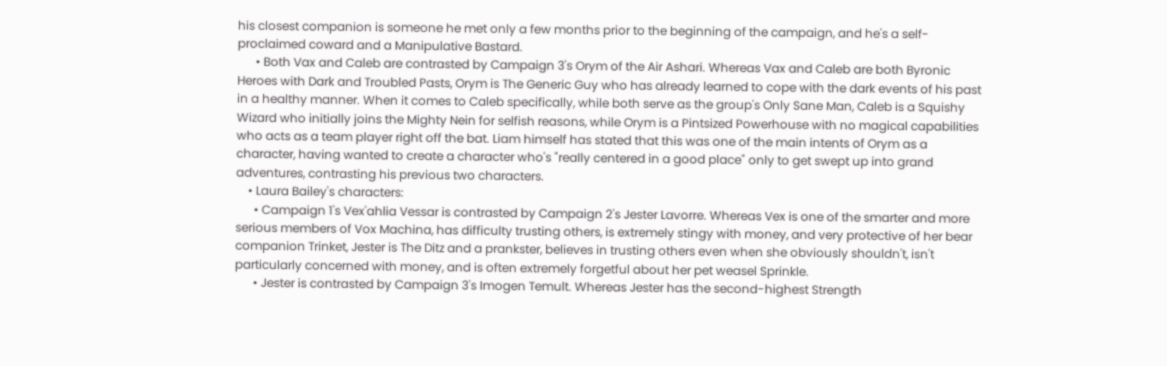his closest companion is someone he met only a few months prior to the beginning of the campaign, and he's a self-proclaimed coward and a Manipulative Bastard.
      • Both Vax and Caleb are contrasted by Campaign 3's Orym of the Air Ashari. Whereas Vax and Caleb are both Byronic Heroes with Dark and Troubled Pasts, Orym is The Generic Guy who has already learned to cope with the dark events of his past in a healthy manner. When it comes to Caleb specifically, while both serve as the group's Only Sane Man, Caleb is a Squishy Wizard who initially joins the Mighty Nein for selfish reasons, while Orym is a Pintsized Powerhouse with no magical capabilities who acts as a team player right off the bat. Liam himself has stated that this was one of the main intents of Orym as a character, having wanted to create a character who's "really centered in a good place" only to get swept up into grand adventures, contrasting his previous two characters.
    • Laura Bailey's characters:
      • Campaign 1's Vex'ahlia Vessar is contrasted by Campaign 2's Jester Lavorre. Whereas Vex is one of the smarter and more serious members of Vox Machina, has difficulty trusting others, is extremely stingy with money, and very protective of her bear companion Trinket, Jester is The Ditz and a prankster, believes in trusting others even when she obviously shouldn't, isn't particularly concerned with money, and is often extremely forgetful about her pet weasel Sprinkle.
      • Jester is contrasted by Campaign 3's Imogen Temult. Whereas Jester has the second-highest Strength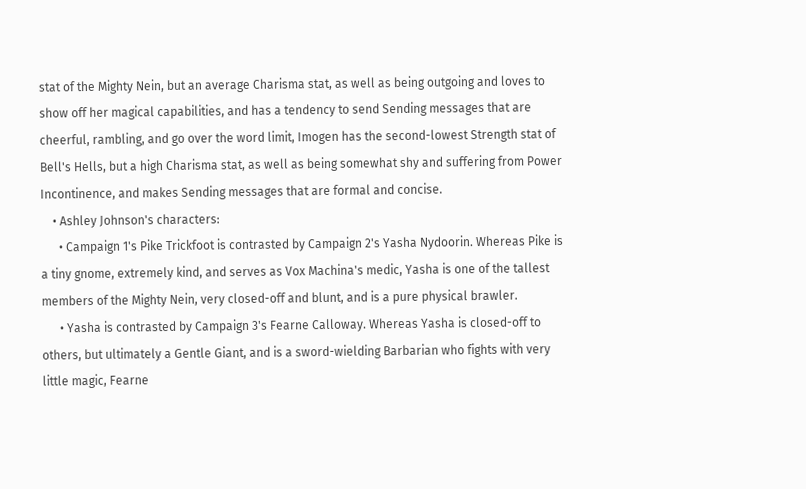stat of the Mighty Nein, but an average Charisma stat, as well as being outgoing and loves to show off her magical capabilities, and has a tendency to send Sending messages that are cheerful, rambling, and go over the word limit, Imogen has the second-lowest Strength stat of Bell's Hells, but a high Charisma stat, as well as being somewhat shy and suffering from Power Incontinence, and makes Sending messages that are formal and concise.
    • Ashley Johnson's characters:
      • Campaign 1's Pike Trickfoot is contrasted by Campaign 2's Yasha Nydoorin. Whereas Pike is a tiny gnome, extremely kind, and serves as Vox Machina's medic, Yasha is one of the tallest members of the Mighty Nein, very closed-off and blunt, and is a pure physical brawler.
      • Yasha is contrasted by Campaign 3's Fearne Calloway. Whereas Yasha is closed-off to others, but ultimately a Gentle Giant, and is a sword-wielding Barbarian who fights with very little magic, Fearne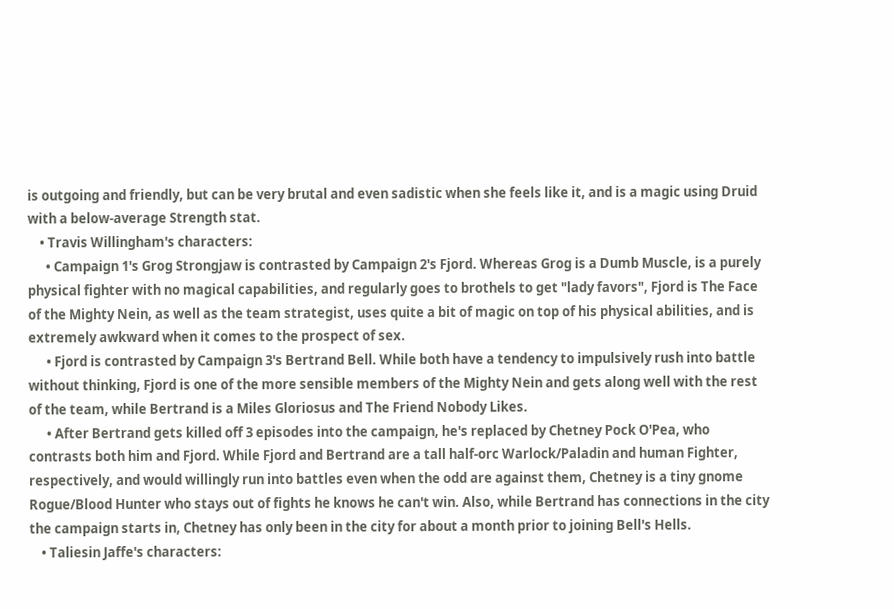is outgoing and friendly, but can be very brutal and even sadistic when she feels like it, and is a magic using Druid with a below-average Strength stat.
    • Travis Willingham's characters:
      • Campaign 1's Grog Strongjaw is contrasted by Campaign 2's Fjord. Whereas Grog is a Dumb Muscle, is a purely physical fighter with no magical capabilities, and regularly goes to brothels to get "lady favors", Fjord is The Face of the Mighty Nein, as well as the team strategist, uses quite a bit of magic on top of his physical abilities, and is extremely awkward when it comes to the prospect of sex.
      • Fjord is contrasted by Campaign 3's Bertrand Bell. While both have a tendency to impulsively rush into battle without thinking, Fjord is one of the more sensible members of the Mighty Nein and gets along well with the rest of the team, while Bertrand is a Miles Gloriosus and The Friend Nobody Likes.
      • After Bertrand gets killed off 3 episodes into the campaign, he's replaced by Chetney Pock O'Pea, who contrasts both him and Fjord. While Fjord and Bertrand are a tall half-orc Warlock/Paladin and human Fighter, respectively, and would willingly run into battles even when the odd are against them, Chetney is a tiny gnome Rogue/Blood Hunter who stays out of fights he knows he can't win. Also, while Bertrand has connections in the city the campaign starts in, Chetney has only been in the city for about a month prior to joining Bell's Hells.
    • Taliesin Jaffe's characters: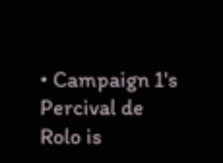• Campaign 1's Percival de Rolo is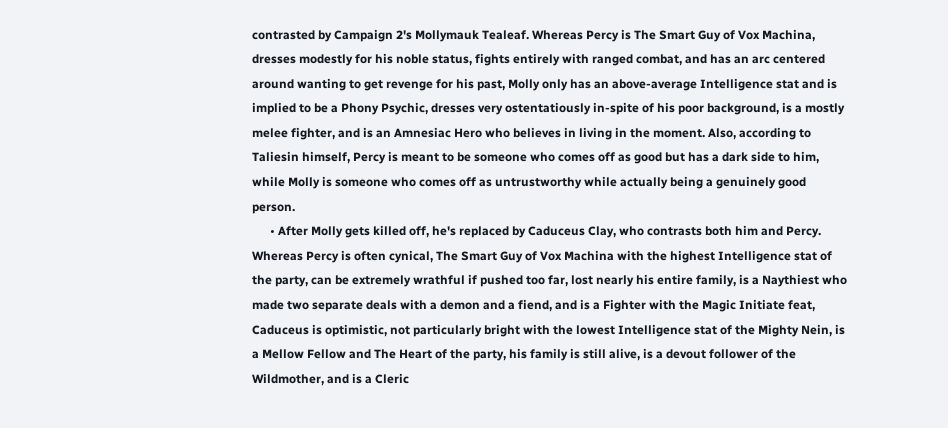contrasted by Campaign 2's Mollymauk Tealeaf. Whereas Percy is The Smart Guy of Vox Machina, dresses modestly for his noble status, fights entirely with ranged combat, and has an arc centered around wanting to get revenge for his past, Molly only has an above-average Intelligence stat and is implied to be a Phony Psychic, dresses very ostentatiously in-spite of his poor background, is a mostly melee fighter, and is an Amnesiac Hero who believes in living in the moment. Also, according to Taliesin himself, Percy is meant to be someone who comes off as good but has a dark side to him, while Molly is someone who comes off as untrustworthy while actually being a genuinely good person.
      • After Molly gets killed off, he's replaced by Caduceus Clay, who contrasts both him and Percy. Whereas Percy is often cynical, The Smart Guy of Vox Machina with the highest Intelligence stat of the party, can be extremely wrathful if pushed too far, lost nearly his entire family, is a Naythiest who made two separate deals with a demon and a fiend, and is a Fighter with the Magic Initiate feat, Caduceus is optimistic, not particularly bright with the lowest Intelligence stat of the Mighty Nein, is a Mellow Fellow and The Heart of the party, his family is still alive, is a devout follower of the Wildmother, and is a Cleric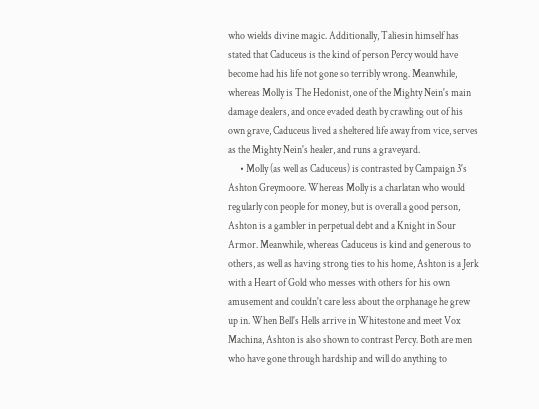who wields divine magic. Additionally, Taliesin himself has stated that Caduceus is the kind of person Percy would have become had his life not gone so terribly wrong. Meanwhile, whereas Molly is The Hedonist, one of the Mighty Nein's main damage dealers, and once evaded death by crawling out of his own grave, Caduceus lived a sheltered life away from vice, serves as the Mighty Nein's healer, and runs a graveyard.
      • Molly (as well as Caduceus) is contrasted by Campaign 3's Ashton Greymoore. Whereas Molly is a charlatan who would regularly con people for money, but is overall a good person, Ashton is a gambler in perpetual debt and a Knight in Sour Armor. Meanwhile, whereas Caduceus is kind and generous to others, as well as having strong ties to his home, Ashton is a Jerk with a Heart of Gold who messes with others for his own amusement and couldn't care less about the orphanage he grew up in. When Bell's Hells arrive in Whitestone and meet Vox Machina, Ashton is also shown to contrast Percy. Both are men who have gone through hardship and will do anything to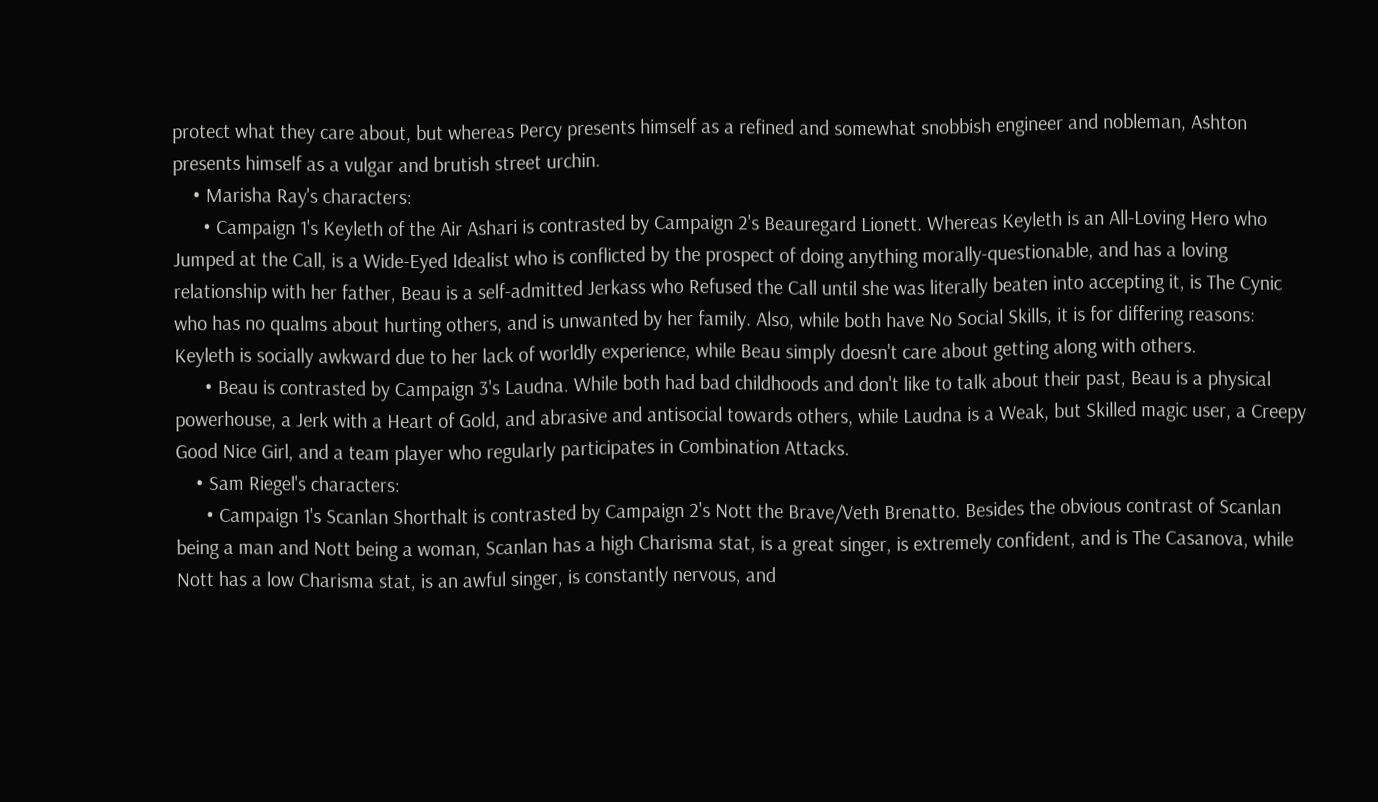protect what they care about, but whereas Percy presents himself as a refined and somewhat snobbish engineer and nobleman, Ashton presents himself as a vulgar and brutish street urchin.
    • Marisha Ray's characters:
      • Campaign 1's Keyleth of the Air Ashari is contrasted by Campaign 2's Beauregard Lionett. Whereas Keyleth is an All-Loving Hero who Jumped at the Call, is a Wide-Eyed Idealist who is conflicted by the prospect of doing anything morally-questionable, and has a loving relationship with her father, Beau is a self-admitted Jerkass who Refused the Call until she was literally beaten into accepting it, is The Cynic who has no qualms about hurting others, and is unwanted by her family. Also, while both have No Social Skills, it is for differing reasons: Keyleth is socially awkward due to her lack of worldly experience, while Beau simply doesn't care about getting along with others.
      • Beau is contrasted by Campaign 3's Laudna. While both had bad childhoods and don't like to talk about their past, Beau is a physical powerhouse, a Jerk with a Heart of Gold, and abrasive and antisocial towards others, while Laudna is a Weak, but Skilled magic user, a Creepy Good Nice Girl, and a team player who regularly participates in Combination Attacks.
    • Sam Riegel's characters:
      • Campaign 1's Scanlan Shorthalt is contrasted by Campaign 2's Nott the Brave/Veth Brenatto. Besides the obvious contrast of Scanlan being a man and Nott being a woman, Scanlan has a high Charisma stat, is a great singer, is extremely confident, and is The Casanova, while Nott has a low Charisma stat, is an awful singer, is constantly nervous, and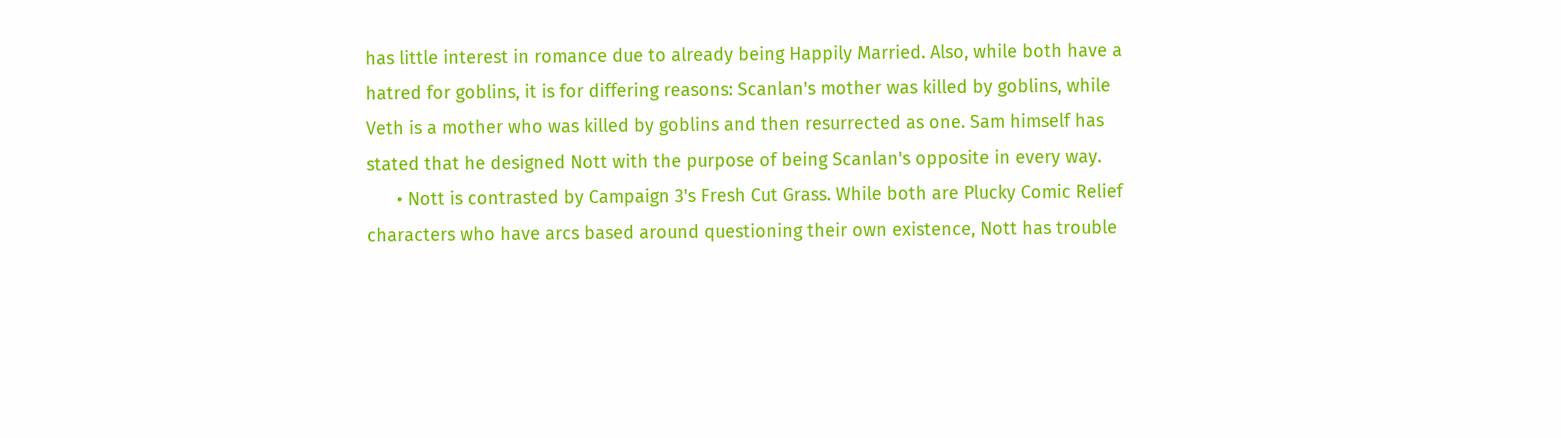has little interest in romance due to already being Happily Married. Also, while both have a hatred for goblins, it is for differing reasons: Scanlan's mother was killed by goblins, while Veth is a mother who was killed by goblins and then resurrected as one. Sam himself has stated that he designed Nott with the purpose of being Scanlan's opposite in every way.
      • Nott is contrasted by Campaign 3's Fresh Cut Grass. While both are Plucky Comic Relief characters who have arcs based around questioning their own existence, Nott has trouble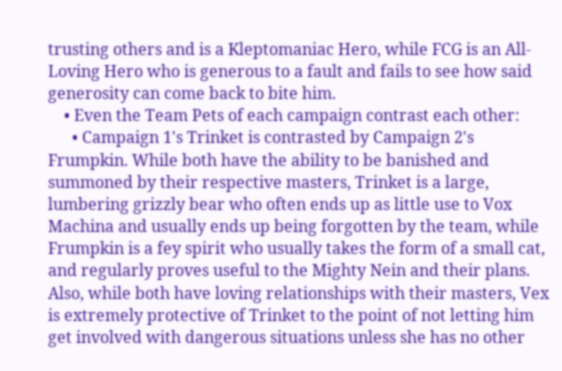trusting others and is a Kleptomaniac Hero, while FCG is an All-Loving Hero who is generous to a fault and fails to see how said generosity can come back to bite him.
    • Even the Team Pets of each campaign contrast each other:
      • Campaign 1's Trinket is contrasted by Campaign 2's Frumpkin. While both have the ability to be banished and summoned by their respective masters, Trinket is a large, lumbering grizzly bear who often ends up as little use to Vox Machina and usually ends up being forgotten by the team, while Frumpkin is a fey spirit who usually takes the form of a small cat, and regularly proves useful to the Mighty Nein and their plans. Also, while both have loving relationships with their masters, Vex is extremely protective of Trinket to the point of not letting him get involved with dangerous situations unless she has no other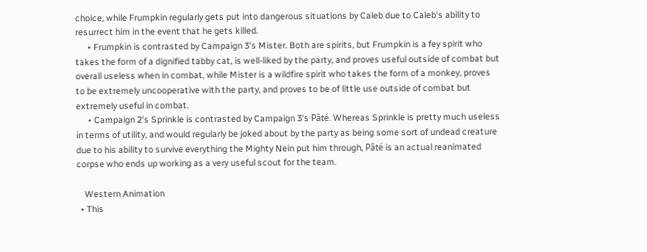choice, while Frumpkin regularly gets put into dangerous situations by Caleb due to Caleb's ability to resurrect him in the event that he gets killed.
      • Frumpkin is contrasted by Campaign 3's Mister. Both are spirits, but Frumpkin is a fey spirit who takes the form of a dignified tabby cat, is well-liked by the party, and proves useful outside of combat but overall useless when in combat, while Mister is a wildfire spirit who takes the form of a monkey, proves to be extremely uncooperative with the party, and proves to be of little use outside of combat but extremely useful in combat.
      • Campaign 2's Sprinkle is contrasted by Campaign 3's Pâté. Whereas Sprinkle is pretty much useless in terms of utility, and would regularly be joked about by the party as being some sort of undead creature due to his ability to survive everything the Mighty Nein put him through, Pâté is an actual reanimated corpse who ends up working as a very useful scout for the team.

    Western Animation
  • This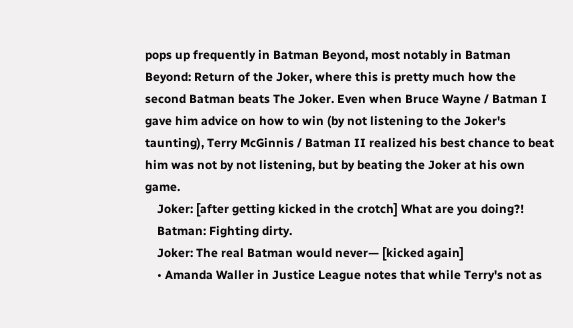pops up frequently in Batman Beyond, most notably in Batman Beyond: Return of the Joker, where this is pretty much how the second Batman beats The Joker. Even when Bruce Wayne / Batman I gave him advice on how to win (by not listening to the Joker's taunting), Terry McGinnis / Batman II realized his best chance to beat him was not by not listening, but by beating the Joker at his own game.
    Joker: [after getting kicked in the crotch] What are you doing?!
    Batman: Fighting dirty.
    Joker: The real Batman would never— [kicked again]
    • Amanda Waller in Justice League notes that while Terry's not as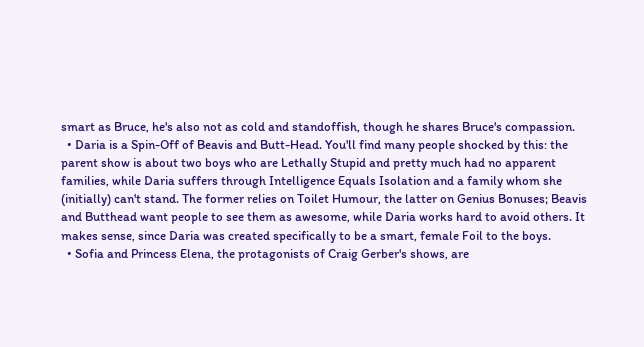smart as Bruce, he's also not as cold and standoffish, though he shares Bruce's compassion.
  • Daria is a Spin-Off of Beavis and Butt-Head. You'll find many people shocked by this: the parent show is about two boys who are Lethally Stupid and pretty much had no apparent families, while Daria suffers through Intelligence Equals Isolation and a family whom she (initially) can't stand. The former relies on Toilet Humour, the latter on Genius Bonuses; Beavis and Butthead want people to see them as awesome, while Daria works hard to avoid others. It makes sense, since Daria was created specifically to be a smart, female Foil to the boys.
  • Sofia and Princess Elena, the protagonists of Craig Gerber's shows, are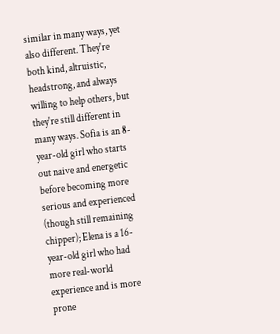similar in many ways, yet also different. They're both kind, altruistic, headstrong, and always willing to help others, but they're still different in many ways. Sofia is an 8-year-old girl who starts out naive and energetic before becoming more serious and experienced (though still remaining chipper); Elena is a 16-year-old girl who had more real-world experience and is more prone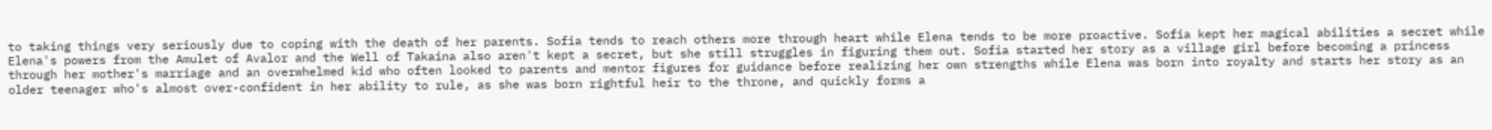to taking things very seriously due to coping with the death of her parents. Sofia tends to reach others more through heart while Elena tends to be more proactive. Sofia kept her magical abilities a secret while Elena's powers from the Amulet of Avalor and the Well of Takaina also aren't kept a secret, but she still struggles in figuring them out. Sofia started her story as a village girl before becoming a princess through her mother's marriage and an overwhelmed kid who often looked to parents and mentor figures for guidance before realizing her own strengths while Elena was born into royalty and starts her story as an older teenager who's almost over-confident in her ability to rule, as she was born rightful heir to the throne, and quickly forms a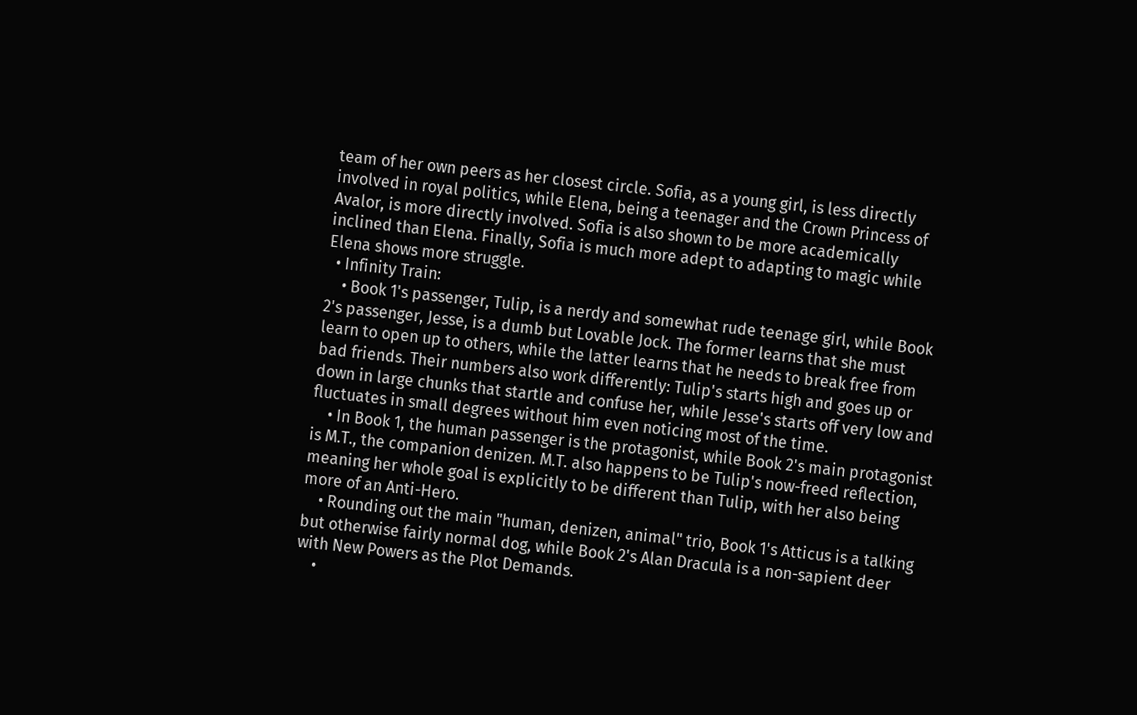team of her own peers as her closest circle. Sofia, as a young girl, is less directly involved in royal politics, while Elena, being a teenager and the Crown Princess of Avalor, is more directly involved. Sofia is also shown to be more academically inclined than Elena. Finally, Sofia is much more adept to adapting to magic while Elena shows more struggle.
  • Infinity Train:
    • Book 1's passenger, Tulip, is a nerdy and somewhat rude teenage girl, while Book 2's passenger, Jesse, is a dumb but Lovable Jock. The former learns that she must learn to open up to others, while the latter learns that he needs to break free from bad friends. Their numbers also work differently: Tulip's starts high and goes up or down in large chunks that startle and confuse her, while Jesse's starts off very low and fluctuates in small degrees without him even noticing most of the time.
    • In Book 1, the human passenger is the protagonist, while Book 2's main protagonist is M.T., the companion denizen. M.T. also happens to be Tulip's now-freed reflection, meaning her whole goal is explicitly to be different than Tulip, with her also being more of an Anti-Hero.
    • Rounding out the main "human, denizen, animal" trio, Book 1's Atticus is a talking but otherwise fairly normal dog, while Book 2's Alan Dracula is a non-sapient deer with New Powers as the Plot Demands.
    •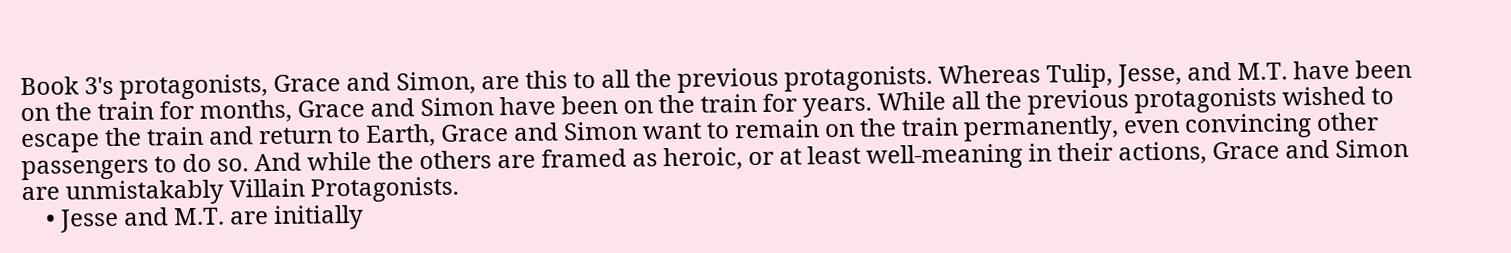Book 3's protagonists, Grace and Simon, are this to all the previous protagonists. Whereas Tulip, Jesse, and M.T. have been on the train for months, Grace and Simon have been on the train for years. While all the previous protagonists wished to escape the train and return to Earth, Grace and Simon want to remain on the train permanently, even convincing other passengers to do so. And while the others are framed as heroic, or at least well-meaning in their actions, Grace and Simon are unmistakably Villain Protagonists.
    • Jesse and M.T. are initially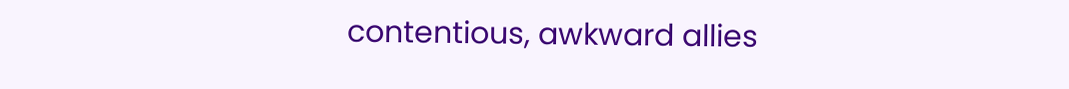contentious, awkward allies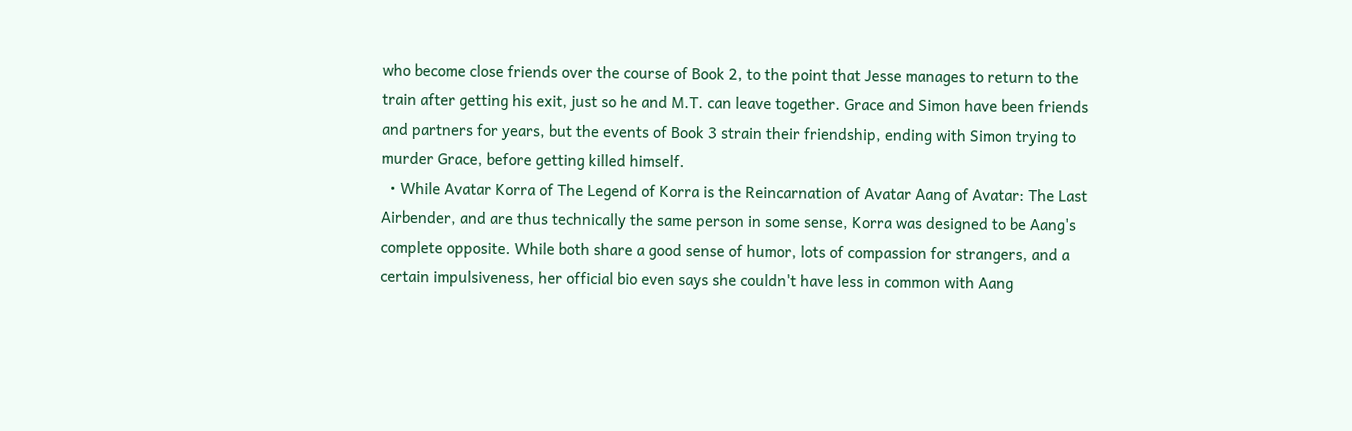who become close friends over the course of Book 2, to the point that Jesse manages to return to the train after getting his exit, just so he and M.T. can leave together. Grace and Simon have been friends and partners for years, but the events of Book 3 strain their friendship, ending with Simon trying to murder Grace, before getting killed himself.
  • While Avatar Korra of The Legend of Korra is the Reincarnation of Avatar Aang of Avatar: The Last Airbender, and are thus technically the same person in some sense, Korra was designed to be Aang's complete opposite. While both share a good sense of humor, lots of compassion for strangers, and a certain impulsiveness, her official bio even says she couldn't have less in common with Aang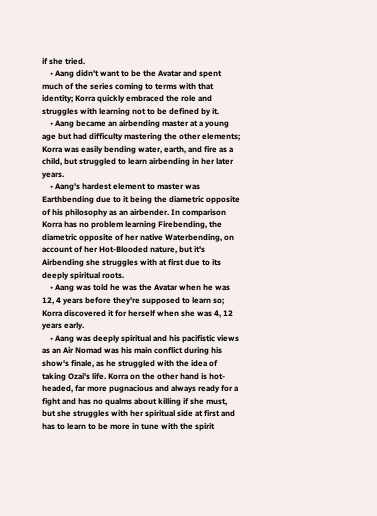if she tried.
    • Aang didn't want to be the Avatar and spent much of the series coming to terms with that identity; Korra quickly embraced the role and struggles with learning not to be defined by it.
    • Aang became an airbending master at a young age but had difficulty mastering the other elements; Korra was easily bending water, earth, and fire as a child, but struggled to learn airbending in her later years.
    • Aang's hardest element to master was Earthbending due to it being the diametric opposite of his philosophy as an airbender. In comparison Korra has no problem learning Firebending, the diametric opposite of her native Waterbending, on account of her Hot-Blooded nature, but it's Airbending she struggles with at first due to its deeply spiritual roots.
    • Aang was told he was the Avatar when he was 12, 4 years before they're supposed to learn so; Korra discovered it for herself when she was 4, 12 years early.
    • Aang was deeply spiritual and his pacifistic views as an Air Nomad was his main conflict during his show's finale, as he struggled with the idea of taking Ozai's life. Korra on the other hand is hot-headed, far more pugnacious and always ready for a fight and has no qualms about killing if she must, but she struggles with her spiritual side at first and has to learn to be more in tune with the spirit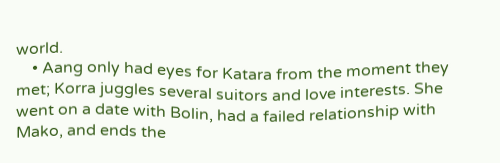world.
    • Aang only had eyes for Katara from the moment they met; Korra juggles several suitors and love interests. She went on a date with Bolin, had a failed relationship with Mako, and ends the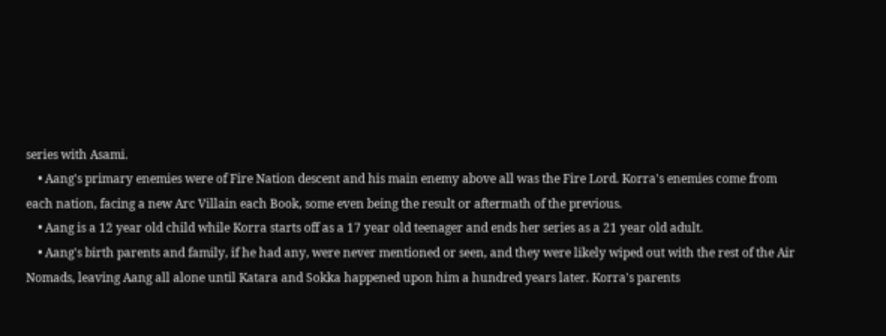series with Asami.
    • Aang's primary enemies were of Fire Nation descent and his main enemy above all was the Fire Lord. Korra's enemies come from each nation, facing a new Arc Villain each Book, some even being the result or aftermath of the previous.
    • Aang is a 12 year old child while Korra starts off as a 17 year old teenager and ends her series as a 21 year old adult.
    • Aang's birth parents and family, if he had any, were never mentioned or seen, and they were likely wiped out with the rest of the Air Nomads, leaving Aang all alone until Katara and Sokka happened upon him a hundred years later. Korra's parents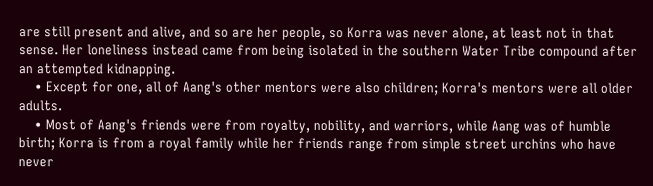are still present and alive, and so are her people, so Korra was never alone, at least not in that sense. Her loneliness instead came from being isolated in the southern Water Tribe compound after an attempted kidnapping.
    • Except for one, all of Aang's other mentors were also children; Korra's mentors were all older adults.
    • Most of Aang's friends were from royalty, nobility, and warriors, while Aang was of humble birth; Korra is from a royal family while her friends range from simple street urchins who have never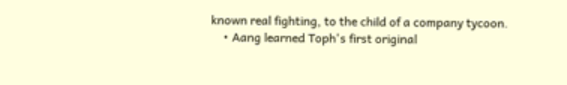known real fighting, to the child of a company tycoon.
    • Aang learned Toph's first original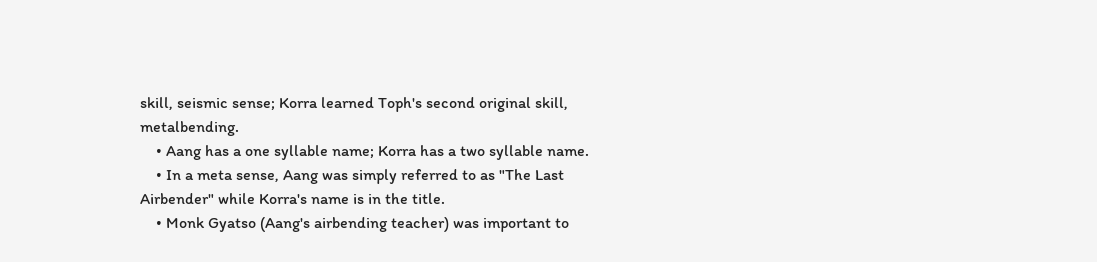skill, seismic sense; Korra learned Toph's second original skill, metalbending.
    • Aang has a one syllable name; Korra has a two syllable name.
    • In a meta sense, Aang was simply referred to as "The Last Airbender" while Korra's name is in the title.
    • Monk Gyatso (Aang's airbending teacher) was important to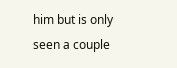him but is only seen a couple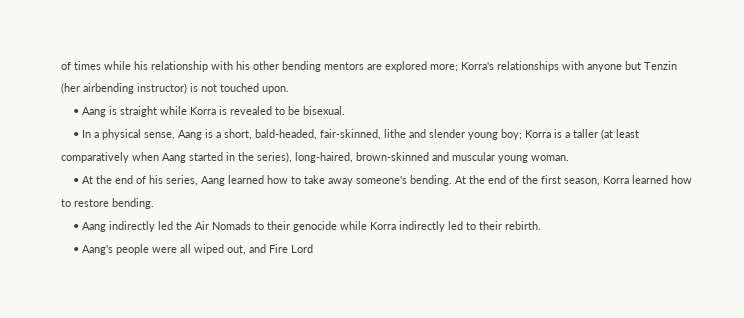of times while his relationship with his other bending mentors are explored more; Korra's relationships with anyone but Tenzin (her airbending instructor) is not touched upon.
    • Aang is straight while Korra is revealed to be bisexual.
    • In a physical sense, Aang is a short, bald-headed, fair-skinned, lithe and slender young boy; Korra is a taller (at least comparatively when Aang started in the series), long-haired, brown-skinned and muscular young woman.
    • At the end of his series, Aang learned how to take away someone's bending. At the end of the first season, Korra learned how to restore bending.
    • Aang indirectly led the Air Nomads to their genocide while Korra indirectly led to their rebirth.
    • Aang's people were all wiped out, and Fire Lord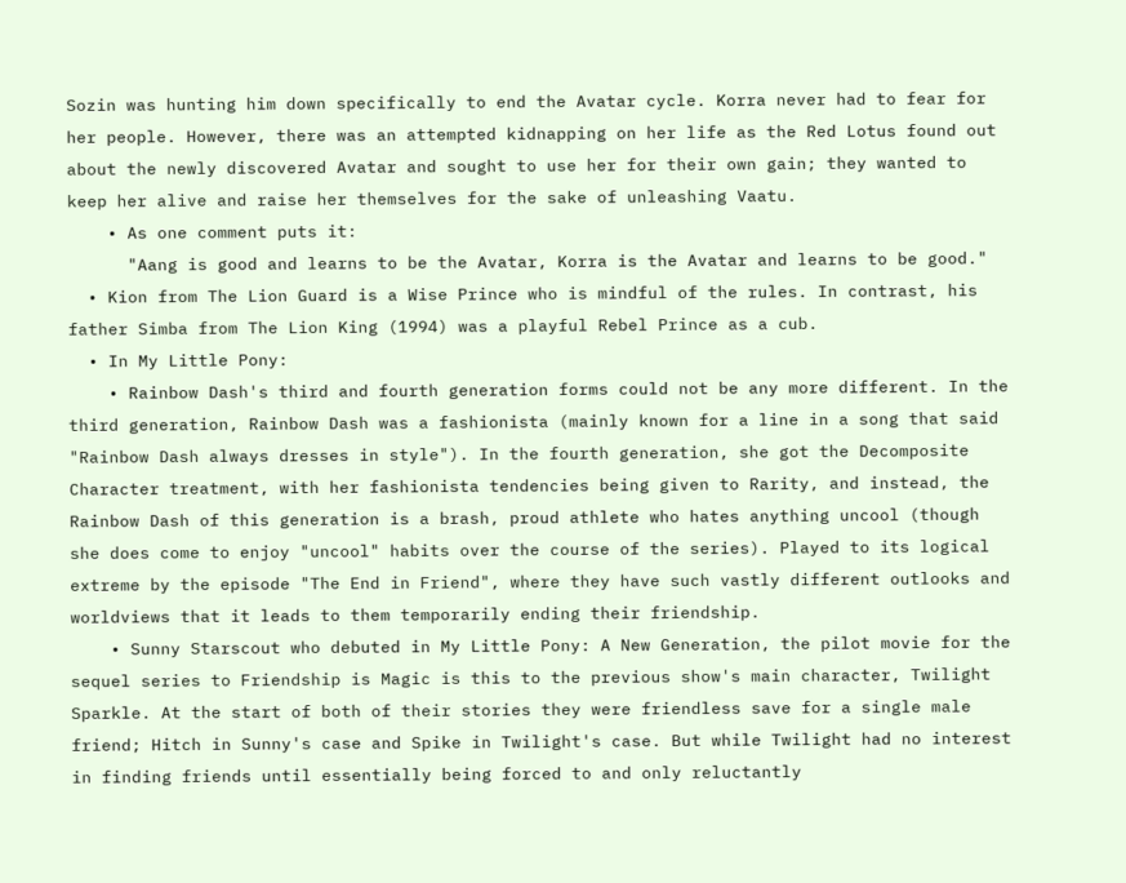Sozin was hunting him down specifically to end the Avatar cycle. Korra never had to fear for her people. However, there was an attempted kidnapping on her life as the Red Lotus found out about the newly discovered Avatar and sought to use her for their own gain; they wanted to keep her alive and raise her themselves for the sake of unleashing Vaatu.
    • As one comment puts it:
      "Aang is good and learns to be the Avatar, Korra is the Avatar and learns to be good."
  • Kion from The Lion Guard is a Wise Prince who is mindful of the rules. In contrast, his father Simba from The Lion King (1994) was a playful Rebel Prince as a cub.
  • In My Little Pony:
    • Rainbow Dash's third and fourth generation forms could not be any more different. In the third generation, Rainbow Dash was a fashionista (mainly known for a line in a song that said "Rainbow Dash always dresses in style"). In the fourth generation, she got the Decomposite Character treatment, with her fashionista tendencies being given to Rarity, and instead, the Rainbow Dash of this generation is a brash, proud athlete who hates anything uncool (though she does come to enjoy "uncool" habits over the course of the series). Played to its logical extreme by the episode "The End in Friend", where they have such vastly different outlooks and worldviews that it leads to them temporarily ending their friendship.
    • Sunny Starscout who debuted in My Little Pony: A New Generation, the pilot movie for the sequel series to Friendship is Magic is this to the previous show's main character, Twilight Sparkle. At the start of both of their stories they were friendless save for a single male friend; Hitch in Sunny's case and Spike in Twilight's case. But while Twilight had no interest in finding friends until essentially being forced to and only reluctantly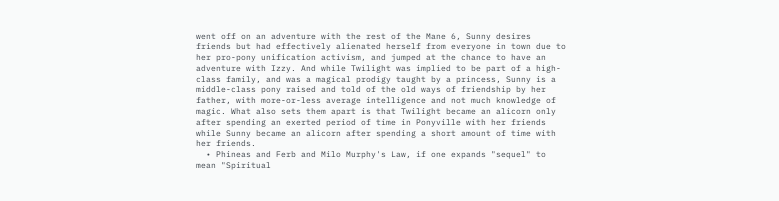went off on an adventure with the rest of the Mane 6, Sunny desires friends but had effectively alienated herself from everyone in town due to her pro-pony unification activism, and jumped at the chance to have an adventure with Izzy. And while Twilight was implied to be part of a high-class family, and was a magical prodigy taught by a princess, Sunny is a middle-class pony raised and told of the old ways of friendship by her father, with more-or-less average intelligence and not much knowledge of magic. What also sets them apart is that Twilight became an alicorn only after spending an exerted period of time in Ponyville with her friends while Sunny became an alicorn after spending a short amount of time with her friends.
  • Phineas and Ferb and Milo Murphy's Law, if one expands "sequel" to mean "Spiritual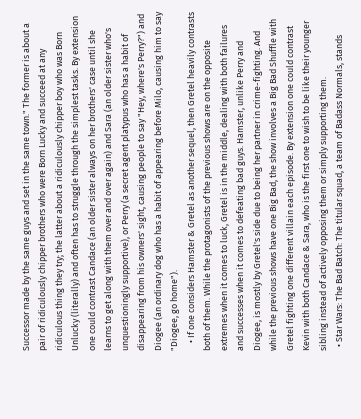Successor made by the same guys and set in the same town." The former is about a pair of ridiculously chipper brothers who were Born Lucky and succeed at any ridiculous thing they try; the latter about a ridiculously chipper boy who was Born Unlucky (literally) and often has to struggle through the simplest tasks. By extension one could contrast Candace (an older sister always on her brothers' case until she learns to get along with them over and over again) and Sara (an older sister who's unquestioningly supportive), or Perry (a secret agent platypus who has a habit of disappearing from his owners' sight, causing people to say "Hey, where's Perry?") and Diogee (an ordinary dog who has a habit of appearing before Milo, causing him to say "Diogee, go home").
    • If one considers Hamster & Gretel as another sequel, then Gretel heavily contrasts both of them. While the protagonists of the previous shows are on the opposite extremes when it comes to luck, Gretel is in the middle, dealing with both failures and successes when it comes to defeating bad guys. Hamster, unlike Perry and Diogee, is mostly by Gretel's side due to being her partner in crime-fighting. And while the previous shows have one Big Bad, the show involves a Big Bad Shuffle with Gretel fighting one different villain each episode. By extension one could contrast Kevin with both Candace & Sara, who is the first one to wish to be like their younger sibling instead of actively opposing them or simply supporting them.
  • Star Wars: The Bad Batch: The titular squad, a team of Badass Normals, stands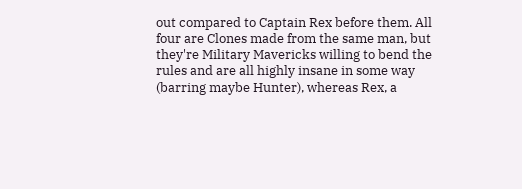out compared to Captain Rex before them. All four are Clones made from the same man, but they're Military Mavericks willing to bend the rules and are all highly insane in some way (barring maybe Hunter), whereas Rex, a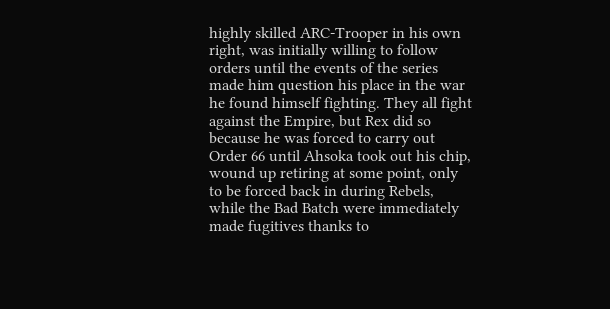highly skilled ARC-Trooper in his own right, was initially willing to follow orders until the events of the series made him question his place in the war he found himself fighting. They all fight against the Empire, but Rex did so because he was forced to carry out Order 66 until Ahsoka took out his chip, wound up retiring at some point, only to be forced back in during Rebels, while the Bad Batch were immediately made fugitives thanks to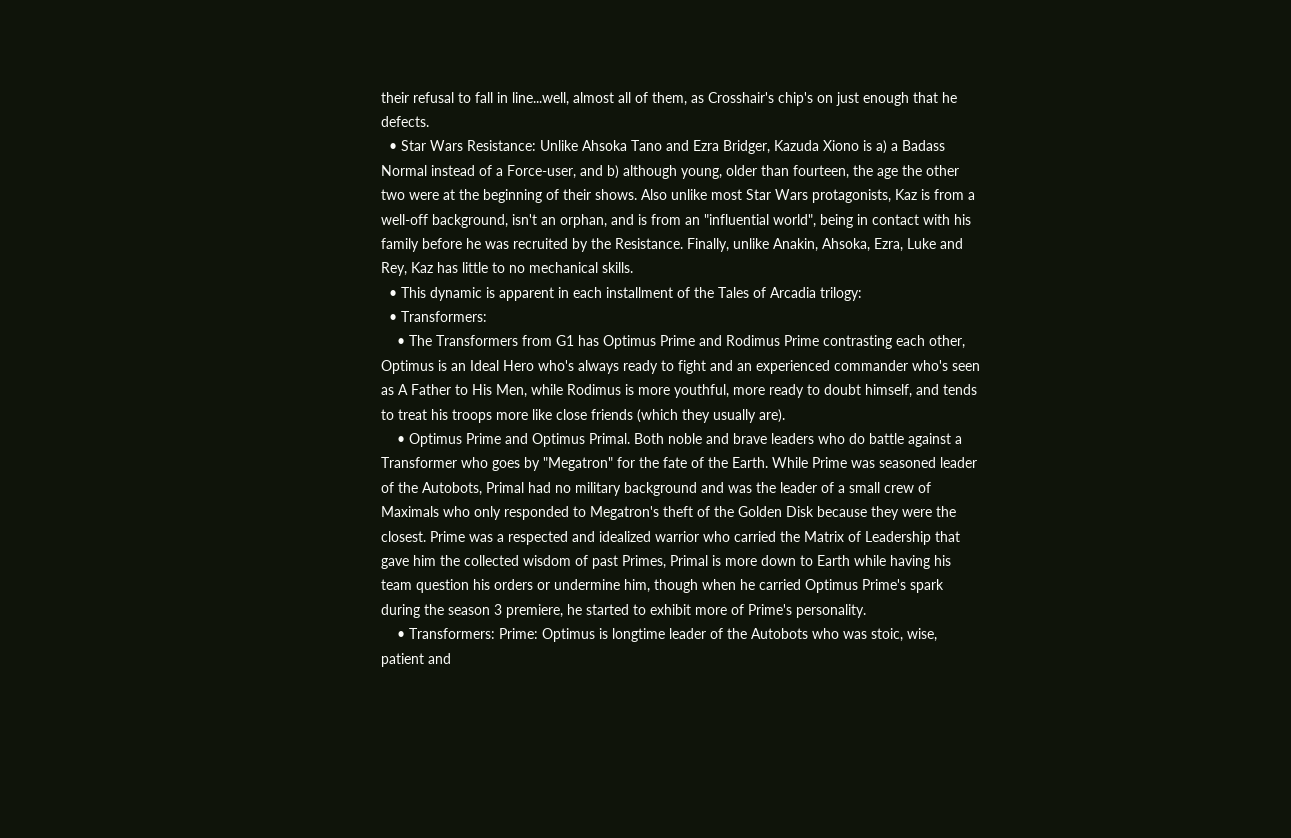their refusal to fall in line...well, almost all of them, as Crosshair's chip's on just enough that he defects.
  • Star Wars Resistance: Unlike Ahsoka Tano and Ezra Bridger, Kazuda Xiono is a) a Badass Normal instead of a Force-user, and b) although young, older than fourteen, the age the other two were at the beginning of their shows. Also unlike most Star Wars protagonists, Kaz is from a well-off background, isn't an orphan, and is from an "influential world", being in contact with his family before he was recruited by the Resistance. Finally, unlike Anakin, Ahsoka, Ezra, Luke and Rey, Kaz has little to no mechanical skills.
  • This dynamic is apparent in each installment of the Tales of Arcadia trilogy:
  • Transformers:
    • The Transformers from G1 has Optimus Prime and Rodimus Prime contrasting each other, Optimus is an Ideal Hero who's always ready to fight and an experienced commander who's seen as A Father to His Men, while Rodimus is more youthful, more ready to doubt himself, and tends to treat his troops more like close friends (which they usually are).
    • Optimus Prime and Optimus Primal. Both noble and brave leaders who do battle against a Transformer who goes by "Megatron" for the fate of the Earth. While Prime was seasoned leader of the Autobots, Primal had no military background and was the leader of a small crew of Maximals who only responded to Megatron's theft of the Golden Disk because they were the closest. Prime was a respected and idealized warrior who carried the Matrix of Leadership that gave him the collected wisdom of past Primes, Primal is more down to Earth while having his team question his orders or undermine him, though when he carried Optimus Prime's spark during the season 3 premiere, he started to exhibit more of Prime's personality.
    • Transformers: Prime: Optimus is longtime leader of the Autobots who was stoic, wise, patient and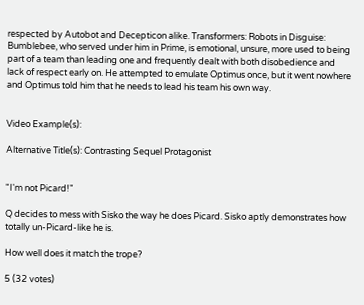respected by Autobot and Decepticon alike. Transformers: Robots in Disguise: Bumblebee, who served under him in Prime, is emotional, unsure, more used to being part of a team than leading one and frequently dealt with both disobedience and lack of respect early on. He attempted to emulate Optimus once, but it went nowhere and Optimus told him that he needs to lead his team his own way.


Video Example(s):

Alternative Title(s): Contrasting Sequel Protagonist


"I'm not Picard!"

Q decides to mess with Sisko the way he does Picard. Sisko aptly demonstrates how totally un-Picard-like he is.

How well does it match the trope?

5 (32 votes)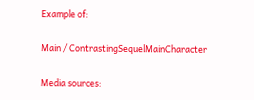Example of:

Main / ContrastingSequelMainCharacter

Media sources: